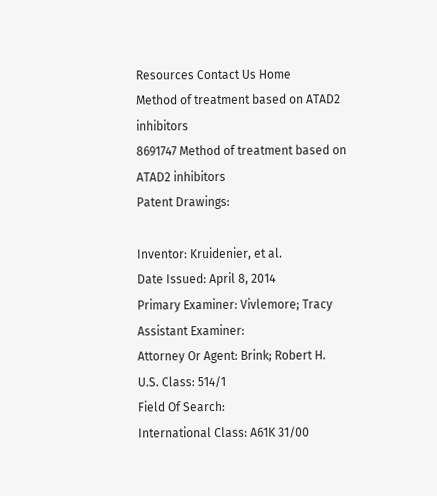Resources Contact Us Home
Method of treatment based on ATAD2 inhibitors
8691747 Method of treatment based on ATAD2 inhibitors
Patent Drawings:

Inventor: Kruidenier, et al.
Date Issued: April 8, 2014
Primary Examiner: Vivlemore; Tracy
Assistant Examiner:
Attorney Or Agent: Brink; Robert H.
U.S. Class: 514/1
Field Of Search:
International Class: A61K 31/00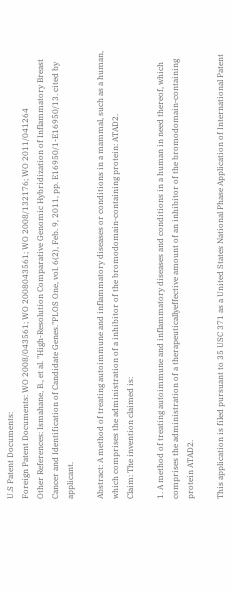U.S Patent Documents:
Foreign Patent Documents: WO 2008/043561; WO 2008043561; WO 2008/132176; WO 2011/041264
Other References: Ismahane, B., et al. "High-Resolution Comparative Genomic Hybridization of Inflammatory Breast Cancer and Identification of Candidate Genes."PLOS One, vol. 6(2), Feb. 9, 2011, pp. E16950/1-E16950/13. cited by applicant.

Abstract: A method of treating autoimmune and inflammatory diseases or conditions in a mammal, such as a human, which comprises the administration of a inhibitor of the bromodomain-containing protein: ATAD2.
Claim: The invention claimed is:

1. A method of treating autoimmune and inflammatory diseases and conditions in a human in need thereof, which comprises the administration of a therapeuticallyeffective amount of an inhibitor of the bromodomain-containing protein ATAD2.

This application is filed pursuant to 35 USC 371 as a United States National Phase Application of International Patent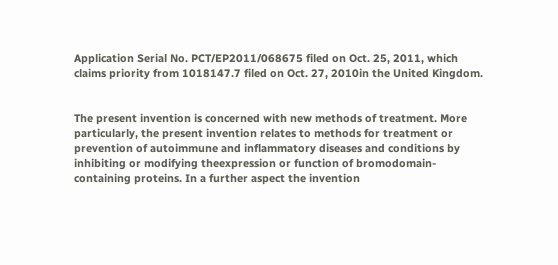Application Serial No. PCT/EP2011/068675 filed on Oct. 25, 2011, which claims priority from 1018147.7 filed on Oct. 27, 2010in the United Kingdom.


The present invention is concerned with new methods of treatment. More particularly, the present invention relates to methods for treatment or prevention of autoimmune and inflammatory diseases and conditions by inhibiting or modifying theexpression or function of bromodomain-containing proteins. In a further aspect the invention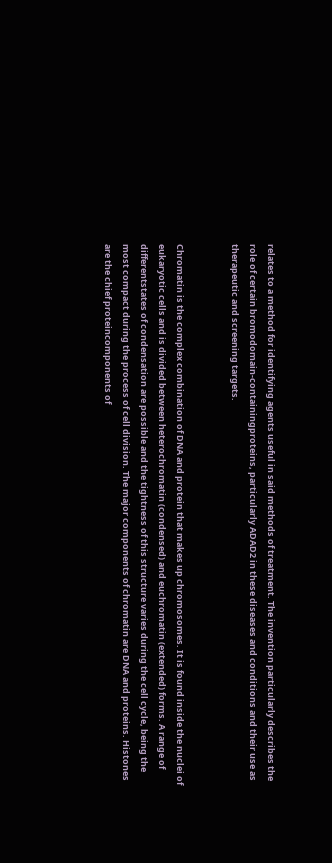relates to a method for identifying agents useful in said methods of treatment. The invention particularly describes the role of certain bromodomain-containingproteins, particularly ADAD2 in these diseases and conditions and their use as therapeutic and screening targets.


Chromatin is the complex combination of DNA and protein that makes up chromosomes. It is found inside the nuclei of eukaryotic cells and is divided between heterochromatin (condensed) and euchromatin (extended) forms. A range of differentstates of condensation are possible and the tightness of this structure varies during the cell cycle, being the most compact during the process of cell division. The major components of chromatin are DNA and proteins. Histones are the chief proteincomponents of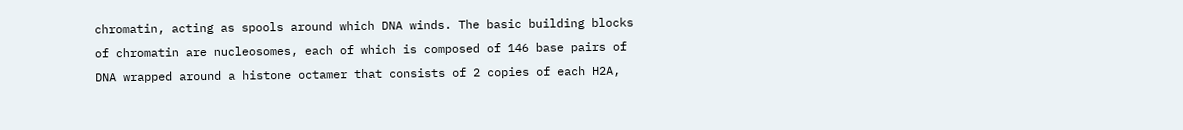chromatin, acting as spools around which DNA winds. The basic building blocks of chromatin are nucleosomes, each of which is composed of 146 base pairs of DNA wrapped around a histone octamer that consists of 2 copies of each H2A,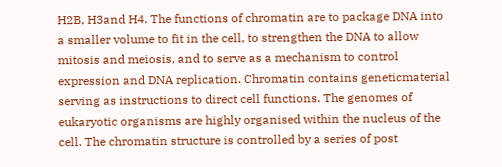H2B, H3and H4. The functions of chromatin are to package DNA into a smaller volume to fit in the cell, to strengthen the DNA to allow mitosis and meiosis, and to serve as a mechanism to control expression and DNA replication. Chromatin contains geneticmaterial serving as instructions to direct cell functions. The genomes of eukaryotic organisms are highly organised within the nucleus of the cell. The chromatin structure is controlled by a series of post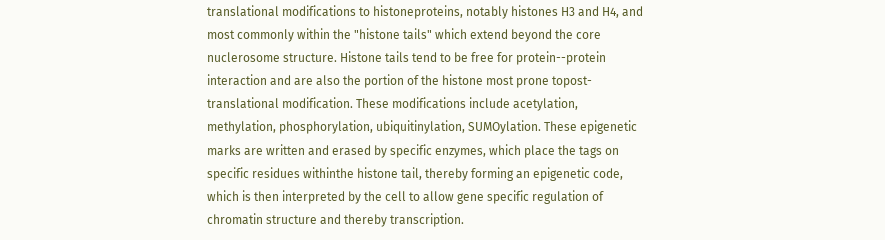translational modifications to histoneproteins, notably histones H3 and H4, and most commonly within the "histone tails" which extend beyond the core nuclerosome structure. Histone tails tend to be free for protein--protein interaction and are also the portion of the histone most prone topost-translational modification. These modifications include acetylation, methylation, phosphorylation, ubiquitinylation, SUMOylation. These epigenetic marks are written and erased by specific enzymes, which place the tags on specific residues withinthe histone tail, thereby forming an epigenetic code, which is then interpreted by the cell to allow gene specific regulation of chromatin structure and thereby transcription.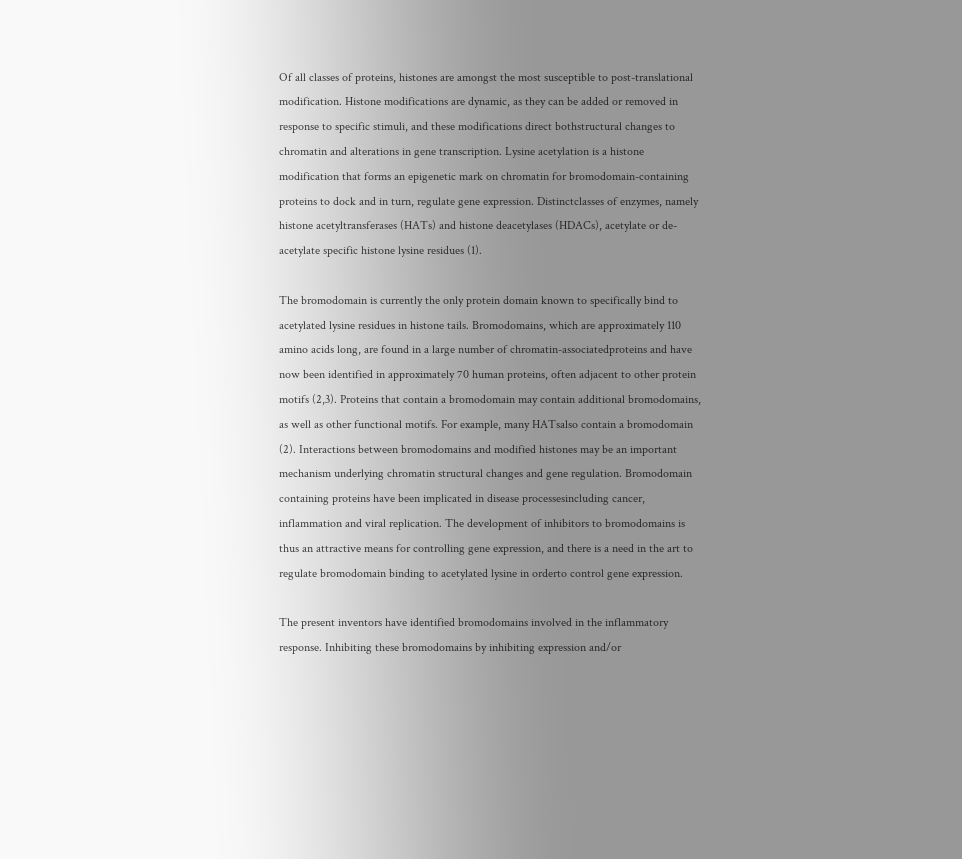Of all classes of proteins, histones are amongst the most susceptible to post-translational modification. Histone modifications are dynamic, as they can be added or removed in response to specific stimuli, and these modifications direct bothstructural changes to chromatin and alterations in gene transcription. Lysine acetylation is a histone modification that forms an epigenetic mark on chromatin for bromodomain-containing proteins to dock and in turn, regulate gene expression. Distinctclasses of enzymes, namely histone acetyltransferases (HATs) and histone deacetylases (HDACs), acetylate or de-acetylate specific histone lysine residues (1).

The bromodomain is currently the only protein domain known to specifically bind to acetylated lysine residues in histone tails. Bromodomains, which are approximately 110 amino acids long, are found in a large number of chromatin-associatedproteins and have now been identified in approximately 70 human proteins, often adjacent to other protein motifs (2,3). Proteins that contain a bromodomain may contain additional bromodomains, as well as other functional motifs. For example, many HATsalso contain a bromodomain (2). Interactions between bromodomains and modified histones may be an important mechanism underlying chromatin structural changes and gene regulation. Bromodomain containing proteins have been implicated in disease processesincluding cancer, inflammation and viral replication. The development of inhibitors to bromodomains is thus an attractive means for controlling gene expression, and there is a need in the art to regulate bromodomain binding to acetylated lysine in orderto control gene expression.

The present inventors have identified bromodomains involved in the inflammatory response. Inhibiting these bromodomains by inhibiting expression and/or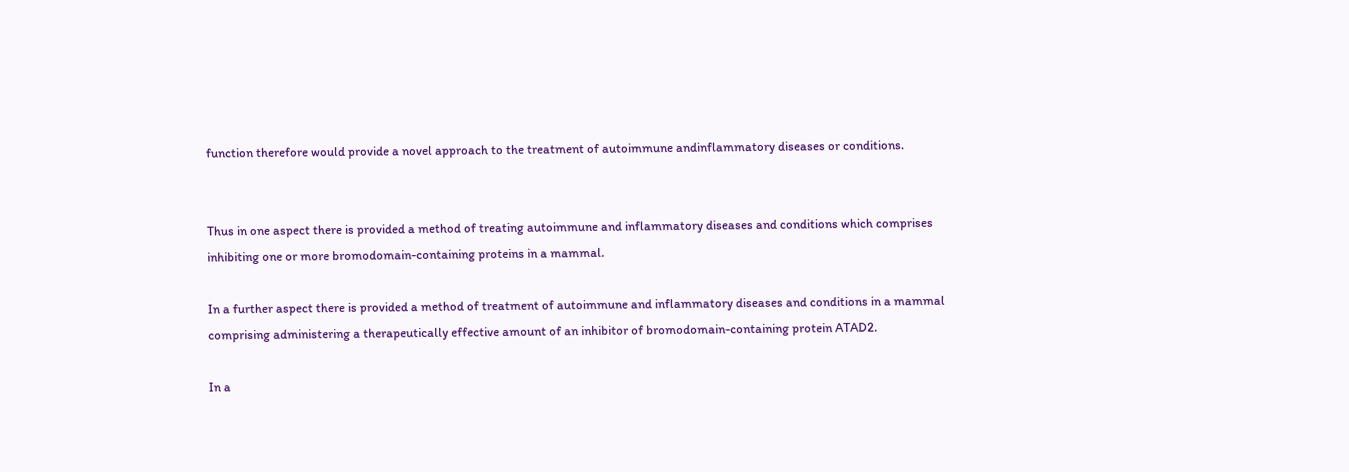function therefore would provide a novel approach to the treatment of autoimmune andinflammatory diseases or conditions.


Thus in one aspect there is provided a method of treating autoimmune and inflammatory diseases and conditions which comprises inhibiting one or more bromodomain-containing proteins in a mammal.

In a further aspect there is provided a method of treatment of autoimmune and inflammatory diseases and conditions in a mammal comprising administering a therapeutically effective amount of an inhibitor of bromodomain-containing protein ATAD2.

In a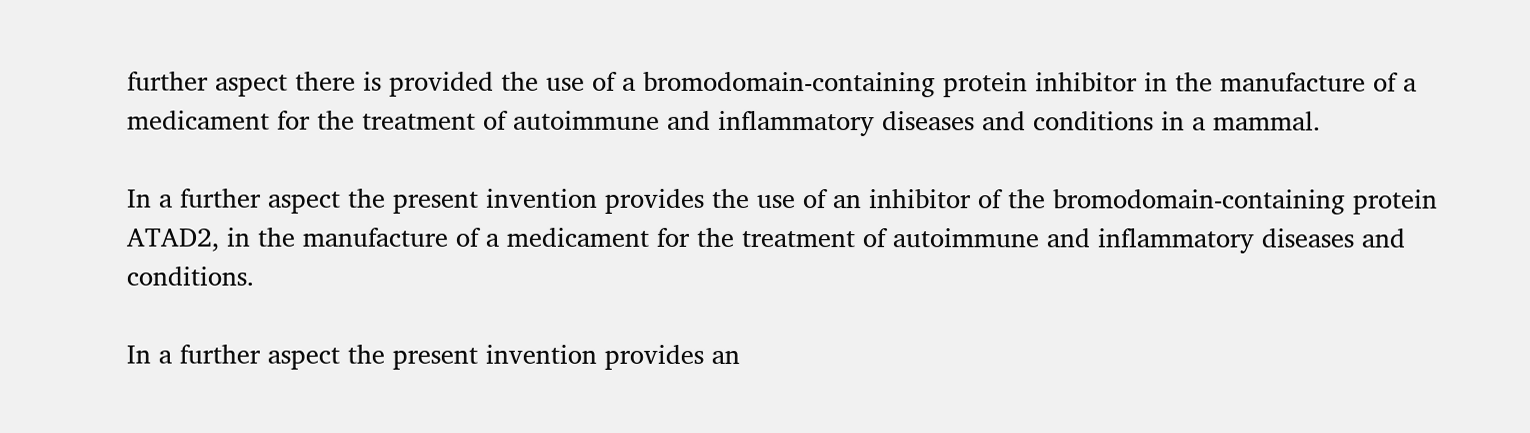further aspect there is provided the use of a bromodomain-containing protein inhibitor in the manufacture of a medicament for the treatment of autoimmune and inflammatory diseases and conditions in a mammal.

In a further aspect the present invention provides the use of an inhibitor of the bromodomain-containing protein ATAD2, in the manufacture of a medicament for the treatment of autoimmune and inflammatory diseases and conditions.

In a further aspect the present invention provides an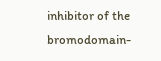inhibitor of the bromodomain-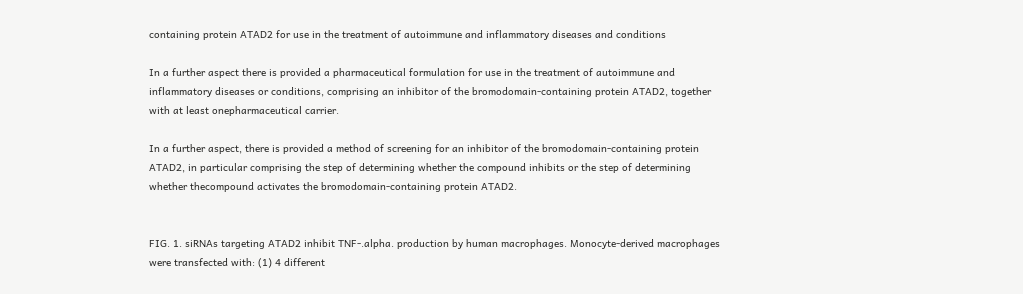containing protein ATAD2 for use in the treatment of autoimmune and inflammatory diseases and conditions

In a further aspect there is provided a pharmaceutical formulation for use in the treatment of autoimmune and inflammatory diseases or conditions, comprising an inhibitor of the bromodomain-containing protein ATAD2, together with at least onepharmaceutical carrier.

In a further aspect, there is provided a method of screening for an inhibitor of the bromodomain-containing protein ATAD2, in particular comprising the step of determining whether the compound inhibits or the step of determining whether thecompound activates the bromodomain-containing protein ATAD2.


FIG. 1. siRNAs targeting ATAD2 inhibit TNF-.alpha. production by human macrophages. Monocyte-derived macrophages were transfected with: (1) 4 different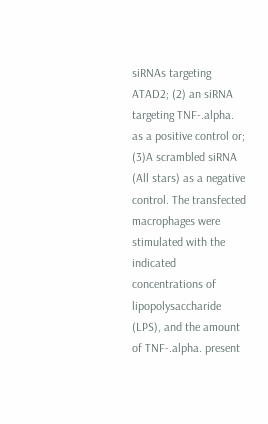siRNAs targeting ATAD2; (2) an siRNA targeting TNF-.alpha. as a positive control or; (3)A scrambled siRNA (All stars) as a negative control. The transfected macrophages were stimulated with the indicated concentrations of lipopolysaccharide (LPS), and the amount of TNF-.alpha. present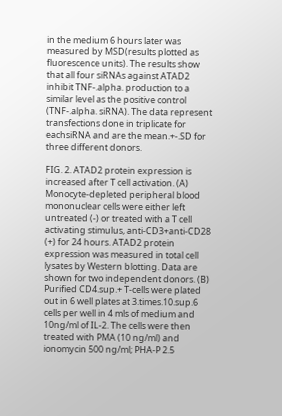in the medium 6 hours later was measured by MSD(results plotted as fluorescence units). The results show that all four siRNAs against ATAD2 inhibit TNF-.alpha. production to a similar level as the positive control (TNF-.alpha. siRNA). The data represent transfections done in triplicate for eachsiRNA and are the mean.+-.SD for three different donors.

FIG. 2. ATAD2 protein expression is increased after T cell activation. (A) Monocyte-depleted peripheral blood mononuclear cells were either left untreated (-) or treated with a T cell activating stimulus, anti-CD3+anti-CD28 (+) for 24 hours. ATAD2 protein expression was measured in total cell lysates by Western blotting. Data are shown for two independent donors. (B) Purified CD4.sup.+ T-cells were plated out in 6 well plates at 3.times.10.sup.6 cells per well in 4 mls of medium and 10ng/ml of IL-2. The cells were then treated with PMA (10 ng/ml) and ionomycin 500 ng/ml; PHA-P 2.5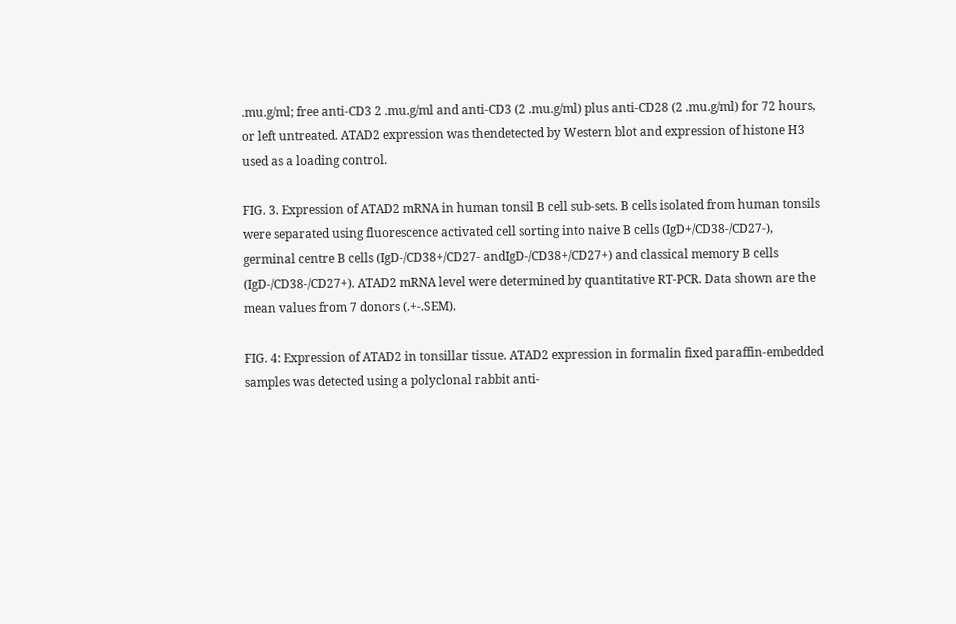.mu.g/ml; free anti-CD3 2 .mu.g/ml and anti-CD3 (2 .mu.g/ml) plus anti-CD28 (2 .mu.g/ml) for 72 hours, or left untreated. ATAD2 expression was thendetected by Western blot and expression of histone H3 used as a loading control.

FIG. 3. Expression of ATAD2 mRNA in human tonsil B cell sub-sets. B cells isolated from human tonsils were separated using fluorescence activated cell sorting into naive B cells (IgD+/CD38-/CD27-), germinal centre B cells (IgD-/CD38+/CD27- andIgD-/CD38+/CD27+) and classical memory B cells (IgD-/CD38-/CD27+). ATAD2 mRNA level were determined by quantitative RT-PCR. Data shown are the mean values from 7 donors (.+-.SEM).

FIG. 4: Expression of ATAD2 in tonsillar tissue. ATAD2 expression in formalin fixed paraffin-embedded samples was detected using a polyclonal rabbit anti-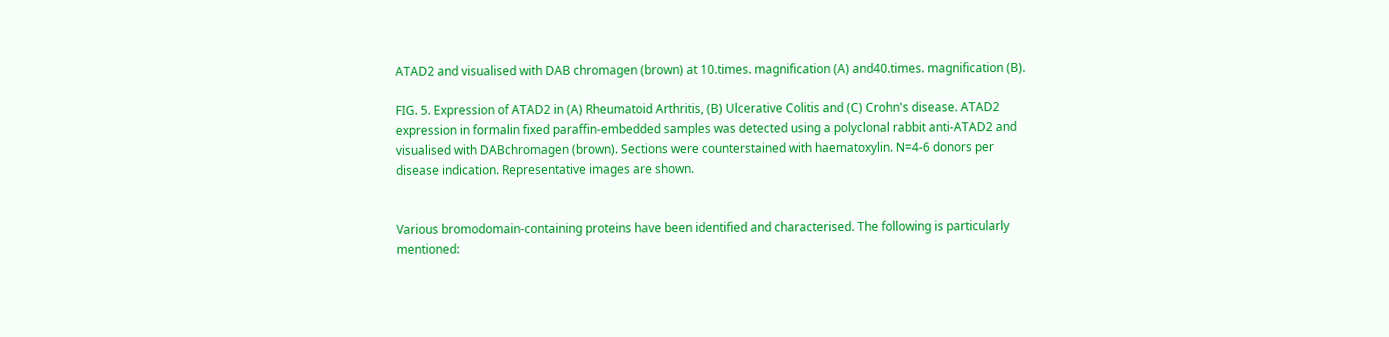ATAD2 and visualised with DAB chromagen (brown) at 10.times. magnification (A) and40.times. magnification (B).

FIG. 5. Expression of ATAD2 in (A) Rheumatoid Arthritis, (B) Ulcerative Colitis and (C) Crohn's disease. ATAD2 expression in formalin fixed paraffin-embedded samples was detected using a polyclonal rabbit anti-ATAD2 and visualised with DABchromagen (brown). Sections were counterstained with haematoxylin. N=4-6 donors per disease indication. Representative images are shown.


Various bromodomain-containing proteins have been identified and characterised. The following is particularly mentioned: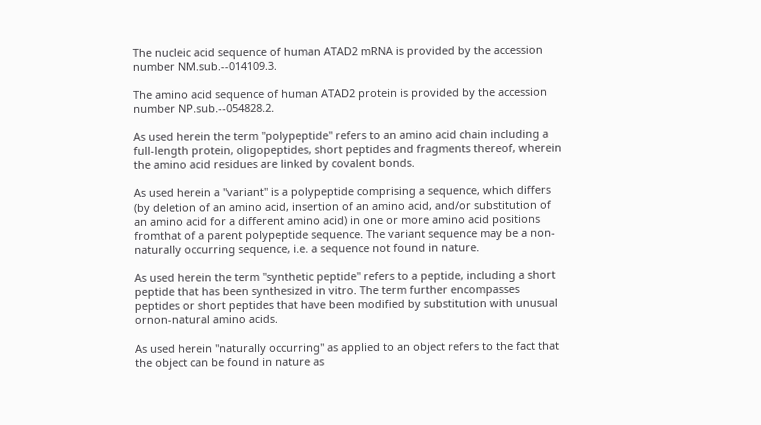The nucleic acid sequence of human ATAD2 mRNA is provided by the accession number NM.sub.--014109.3.

The amino acid sequence of human ATAD2 protein is provided by the accession number NP.sub.--054828.2.

As used herein the term "polypeptide" refers to an amino acid chain including a full-length protein, oligopeptides, short peptides and fragments thereof, wherein the amino acid residues are linked by covalent bonds.

As used herein a "variant" is a polypeptide comprising a sequence, which differs (by deletion of an amino acid, insertion of an amino acid, and/or substitution of an amino acid for a different amino acid) in one or more amino acid positions fromthat of a parent polypeptide sequence. The variant sequence may be a non-naturally occurring sequence, i.e. a sequence not found in nature.

As used herein the term "synthetic peptide" refers to a peptide, including a short peptide that has been synthesized in vitro. The term further encompasses peptides or short peptides that have been modified by substitution with unusual ornon-natural amino acids.

As used herein "naturally occurring" as applied to an object refers to the fact that the object can be found in nature as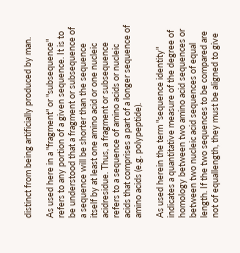distinct from being artificially produced by man.

As used here in a "fragment" or "subsequence" refers to any portion of a given sequence. It is to be understood that a fragment or subsequence of a sequence will be shorter than the sequence itself by at least one amino acid or one nucleic acidresidue. Thus, a fragment or subsequence refers to a sequence of amino acids or nucleic acids that comprises a part of a longer sequence of amino acids (e.g. polypeptide).

As used herein the term "sequence identity" indicates a quantitative measure of the degree of homology between two amino acid sequences or between two nucleic acid sequences of equal length. If the two sequences to be compared are not of equallength, they must be aligned to give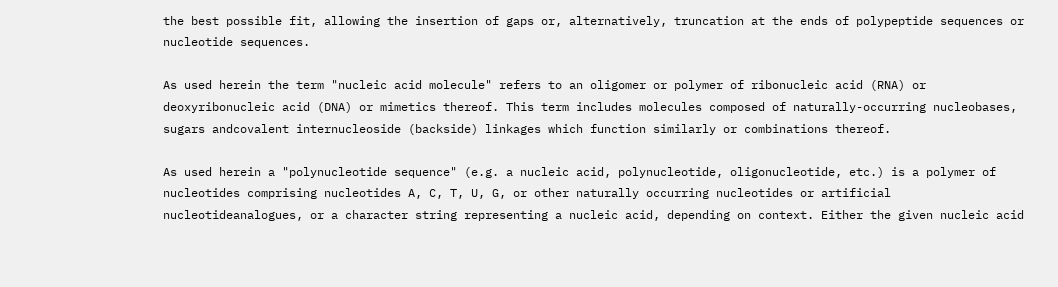the best possible fit, allowing the insertion of gaps or, alternatively, truncation at the ends of polypeptide sequences or nucleotide sequences.

As used herein the term "nucleic acid molecule" refers to an oligomer or polymer of ribonucleic acid (RNA) or deoxyribonucleic acid (DNA) or mimetics thereof. This term includes molecules composed of naturally-occurring nucleobases, sugars andcovalent internucleoside (backside) linkages which function similarly or combinations thereof.

As used herein a "polynucleotide sequence" (e.g. a nucleic acid, polynucleotide, oligonucleotide, etc.) is a polymer of nucleotides comprising nucleotides A, C, T, U, G, or other naturally occurring nucleotides or artificial nucleotideanalogues, or a character string representing a nucleic acid, depending on context. Either the given nucleic acid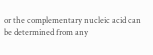or the complementary nucleic acid can be determined from any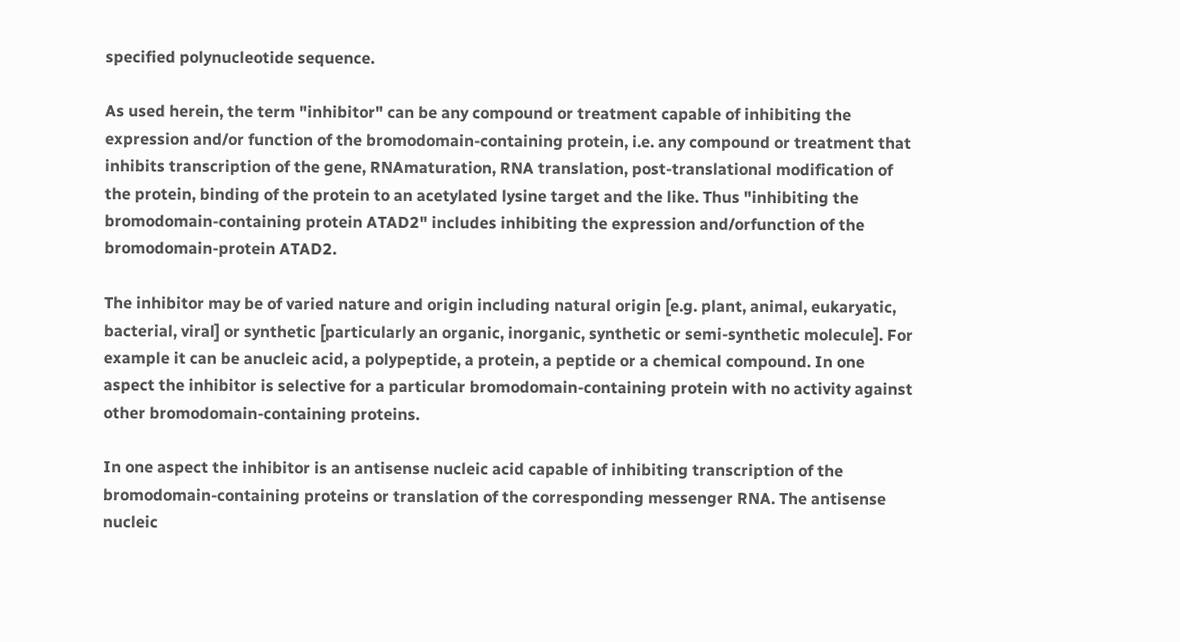specified polynucleotide sequence.

As used herein, the term "inhibitor" can be any compound or treatment capable of inhibiting the expression and/or function of the bromodomain-containing protein, i.e. any compound or treatment that inhibits transcription of the gene, RNAmaturation, RNA translation, post-translational modification of the protein, binding of the protein to an acetylated lysine target and the like. Thus "inhibiting the bromodomain-containing protein ATAD2" includes inhibiting the expression and/orfunction of the bromodomain-protein ATAD2.

The inhibitor may be of varied nature and origin including natural origin [e.g. plant, animal, eukaryatic, bacterial, viral] or synthetic [particularly an organic, inorganic, synthetic or semi-synthetic molecule]. For example it can be anucleic acid, a polypeptide, a protein, a peptide or a chemical compound. In one aspect the inhibitor is selective for a particular bromodomain-containing protein with no activity against other bromodomain-containing proteins.

In one aspect the inhibitor is an antisense nucleic acid capable of inhibiting transcription of the bromodomain-containing proteins or translation of the corresponding messenger RNA. The antisense nucleic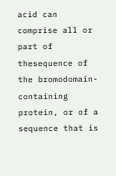acid can comprise all or part of thesequence of the bromodomain-containing protein, or of a sequence that is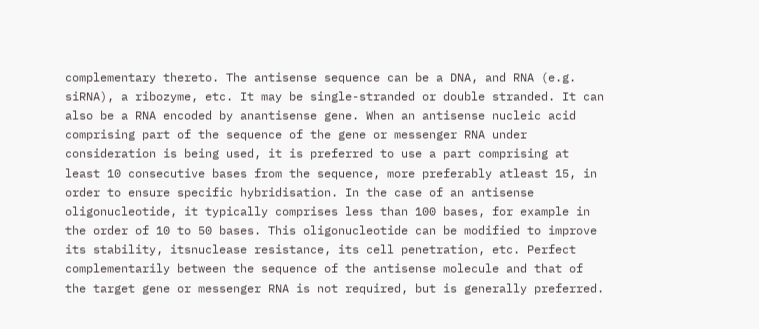complementary thereto. The antisense sequence can be a DNA, and RNA (e.g. siRNA), a ribozyme, etc. It may be single-stranded or double stranded. It can also be a RNA encoded by anantisense gene. When an antisense nucleic acid comprising part of the sequence of the gene or messenger RNA under consideration is being used, it is preferred to use a part comprising at least 10 consecutive bases from the sequence, more preferably atleast 15, in order to ensure specific hybridisation. In the case of an antisense oligonucleotide, it typically comprises less than 100 bases, for example in the order of 10 to 50 bases. This oligonucleotide can be modified to improve its stability, itsnuclease resistance, its cell penetration, etc. Perfect complementarily between the sequence of the antisense molecule and that of the target gene or messenger RNA is not required, but is generally preferred.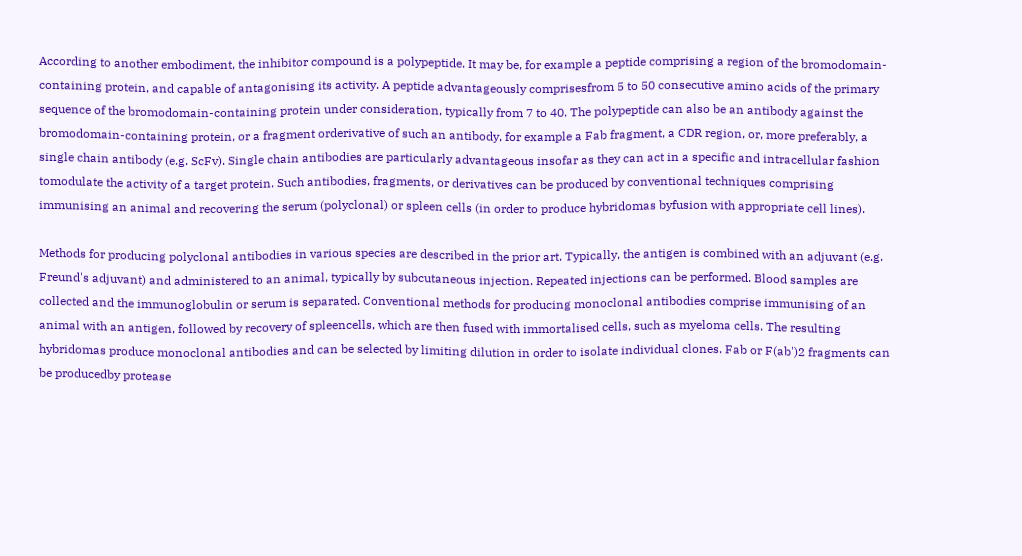According to another embodiment, the inhibitor compound is a polypeptide. It may be, for example a peptide comprising a region of the bromodomain-containing protein, and capable of antagonising its activity. A peptide advantageously comprisesfrom 5 to 50 consecutive amino acids of the primary sequence of the bromodomain-containing protein under consideration, typically from 7 to 40. The polypeptide can also be an antibody against the bromodomain-containing protein, or a fragment orderivative of such an antibody, for example a Fab fragment, a CDR region, or, more preferably, a single chain antibody (e.g. ScFv). Single chain antibodies are particularly advantageous insofar as they can act in a specific and intracellular fashion tomodulate the activity of a target protein. Such antibodies, fragments, or derivatives can be produced by conventional techniques comprising immunising an animal and recovering the serum (polyclonal) or spleen cells (in order to produce hybridomas byfusion with appropriate cell lines).

Methods for producing polyclonal antibodies in various species are described in the prior art. Typically, the antigen is combined with an adjuvant (e.g. Freund's adjuvant) and administered to an animal, typically by subcutaneous injection. Repeated injections can be performed. Blood samples are collected and the immunoglobulin or serum is separated. Conventional methods for producing monoclonal antibodies comprise immunising of an animal with an antigen, followed by recovery of spleencells, which are then fused with immortalised cells, such as myeloma cells. The resulting hybridomas produce monoclonal antibodies and can be selected by limiting dilution in order to isolate individual clones. Fab or F(ab')2 fragments can be producedby protease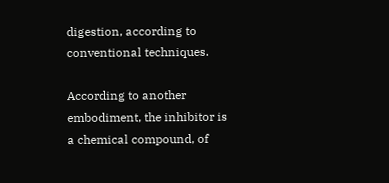digestion, according to conventional techniques.

According to another embodiment, the inhibitor is a chemical compound, of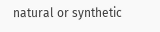natural or synthetic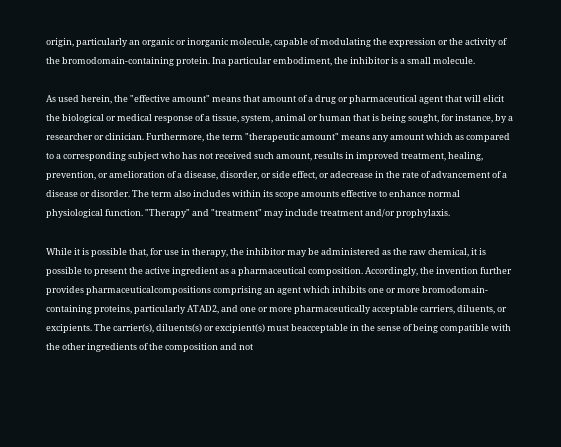origin, particularly an organic or inorganic molecule, capable of modulating the expression or the activity of the bromodomain-containing protein. Ina particular embodiment, the inhibitor is a small molecule.

As used herein, the "effective amount" means that amount of a drug or pharmaceutical agent that will elicit the biological or medical response of a tissue, system, animal or human that is being sought, for instance, by a researcher or clinician. Furthermore, the term "therapeutic amount" means any amount which as compared to a corresponding subject who has not received such amount, results in improved treatment, healing, prevention, or amelioration of a disease, disorder, or side effect, or adecrease in the rate of advancement of a disease or disorder. The term also includes within its scope amounts effective to enhance normal physiological function. "Therapy" and "treatment" may include treatment and/or prophylaxis.

While it is possible that, for use in therapy, the inhibitor may be administered as the raw chemical, it is possible to present the active ingredient as a pharmaceutical composition. Accordingly, the invention further provides pharmaceuticalcompositions comprising an agent which inhibits one or more bromodomain-containing proteins, particularly ATAD2, and one or more pharmaceutically acceptable carriers, diluents, or excipients. The carrier(s), diluents(s) or excipient(s) must beacceptable in the sense of being compatible with the other ingredients of the composition and not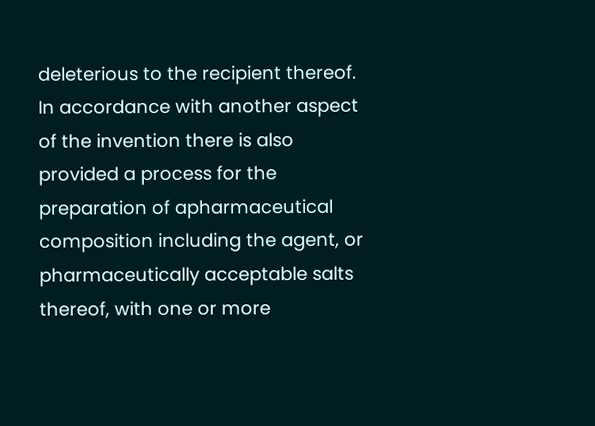deleterious to the recipient thereof. In accordance with another aspect of the invention there is also provided a process for the preparation of apharmaceutical composition including the agent, or pharmaceutically acceptable salts thereof, with one or more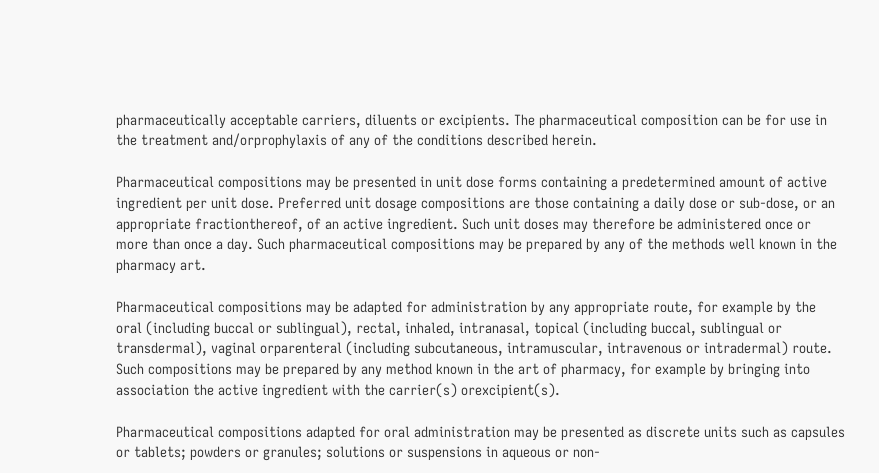pharmaceutically acceptable carriers, diluents or excipients. The pharmaceutical composition can be for use in the treatment and/orprophylaxis of any of the conditions described herein.

Pharmaceutical compositions may be presented in unit dose forms containing a predetermined amount of active ingredient per unit dose. Preferred unit dosage compositions are those containing a daily dose or sub-dose, or an appropriate fractionthereof, of an active ingredient. Such unit doses may therefore be administered once or more than once a day. Such pharmaceutical compositions may be prepared by any of the methods well known in the pharmacy art.

Pharmaceutical compositions may be adapted for administration by any appropriate route, for example by the oral (including buccal or sublingual), rectal, inhaled, intranasal, topical (including buccal, sublingual or transdermal), vaginal orparenteral (including subcutaneous, intramuscular, intravenous or intradermal) route. Such compositions may be prepared by any method known in the art of pharmacy, for example by bringing into association the active ingredient with the carrier(s) orexcipient(s).

Pharmaceutical compositions adapted for oral administration may be presented as discrete units such as capsules or tablets; powders or granules; solutions or suspensions in aqueous or non-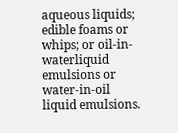aqueous liquids; edible foams or whips; or oil-in-waterliquid emulsions or water-in-oil liquid emulsions.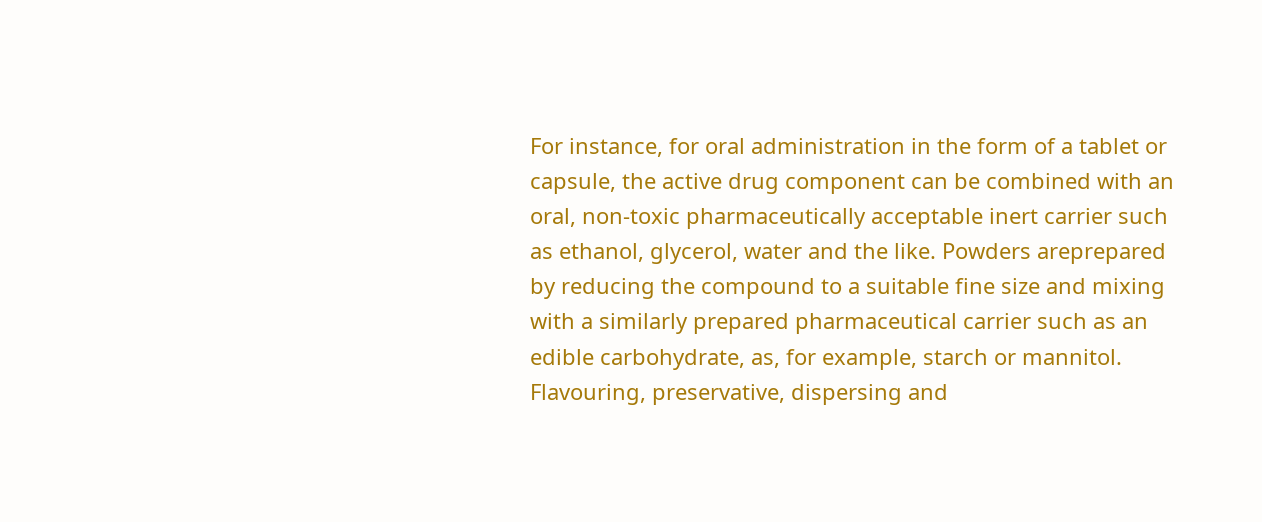For instance, for oral administration in the form of a tablet or capsule, the active drug component can be combined with an oral, non-toxic pharmaceutically acceptable inert carrier such as ethanol, glycerol, water and the like. Powders areprepared by reducing the compound to a suitable fine size and mixing with a similarly prepared pharmaceutical carrier such as an edible carbohydrate, as, for example, starch or mannitol. Flavouring, preservative, dispersing and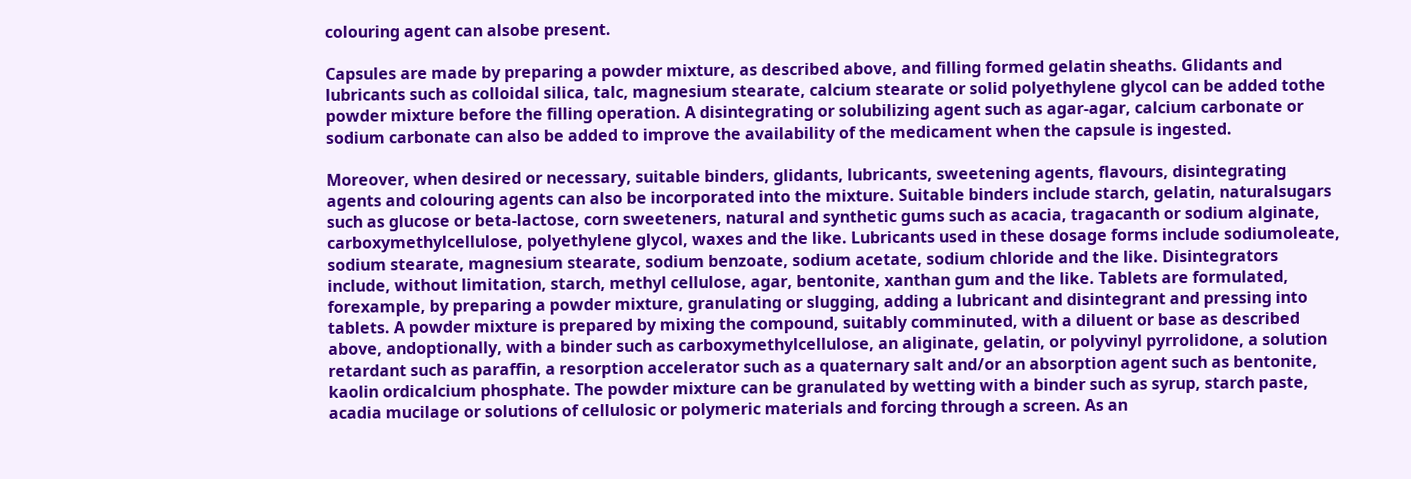colouring agent can alsobe present.

Capsules are made by preparing a powder mixture, as described above, and filling formed gelatin sheaths. Glidants and lubricants such as colloidal silica, talc, magnesium stearate, calcium stearate or solid polyethylene glycol can be added tothe powder mixture before the filling operation. A disintegrating or solubilizing agent such as agar-agar, calcium carbonate or sodium carbonate can also be added to improve the availability of the medicament when the capsule is ingested.

Moreover, when desired or necessary, suitable binders, glidants, lubricants, sweetening agents, flavours, disintegrating agents and colouring agents can also be incorporated into the mixture. Suitable binders include starch, gelatin, naturalsugars such as glucose or beta-lactose, corn sweeteners, natural and synthetic gums such as acacia, tragacanth or sodium alginate, carboxymethylcellulose, polyethylene glycol, waxes and the like. Lubricants used in these dosage forms include sodiumoleate, sodium stearate, magnesium stearate, sodium benzoate, sodium acetate, sodium chloride and the like. Disintegrators include, without limitation, starch, methyl cellulose, agar, bentonite, xanthan gum and the like. Tablets are formulated, forexample, by preparing a powder mixture, granulating or slugging, adding a lubricant and disintegrant and pressing into tablets. A powder mixture is prepared by mixing the compound, suitably comminuted, with a diluent or base as described above, andoptionally, with a binder such as carboxymethylcellulose, an aliginate, gelatin, or polyvinyl pyrrolidone, a solution retardant such as paraffin, a resorption accelerator such as a quaternary salt and/or an absorption agent such as bentonite, kaolin ordicalcium phosphate. The powder mixture can be granulated by wetting with a binder such as syrup, starch paste, acadia mucilage or solutions of cellulosic or polymeric materials and forcing through a screen. As an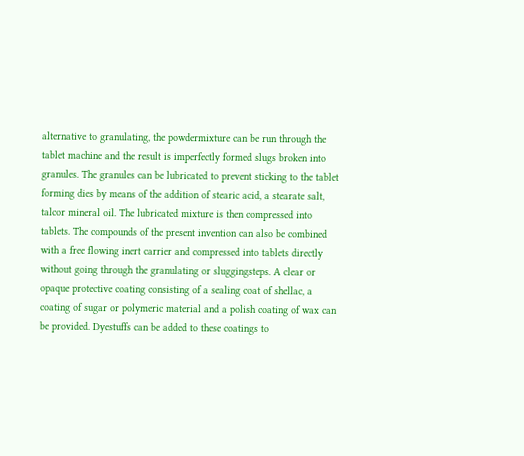alternative to granulating, the powdermixture can be run through the tablet machine and the result is imperfectly formed slugs broken into granules. The granules can be lubricated to prevent sticking to the tablet forming dies by means of the addition of stearic acid, a stearate salt, talcor mineral oil. The lubricated mixture is then compressed into tablets. The compounds of the present invention can also be combined with a free flowing inert carrier and compressed into tablets directly without going through the granulating or sluggingsteps. A clear or opaque protective coating consisting of a sealing coat of shellac, a coating of sugar or polymeric material and a polish coating of wax can be provided. Dyestuffs can be added to these coatings to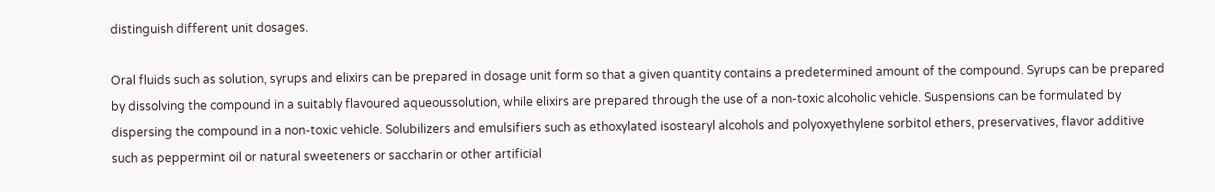distinguish different unit dosages.

Oral fluids such as solution, syrups and elixirs can be prepared in dosage unit form so that a given quantity contains a predetermined amount of the compound. Syrups can be prepared by dissolving the compound in a suitably flavoured aqueoussolution, while elixirs are prepared through the use of a non-toxic alcoholic vehicle. Suspensions can be formulated by dispersing the compound in a non-toxic vehicle. Solubilizers and emulsifiers such as ethoxylated isostearyl alcohols and polyoxyethylene sorbitol ethers, preservatives, flavor additive such as peppermint oil or natural sweeteners or saccharin or other artificial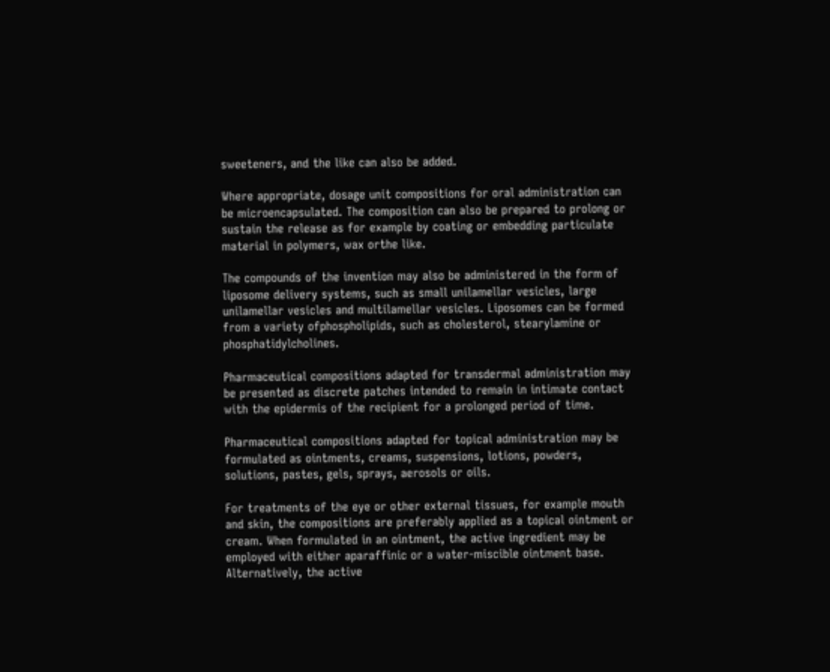sweeteners, and the like can also be added.

Where appropriate, dosage unit compositions for oral administration can be microencapsulated. The composition can also be prepared to prolong or sustain the release as for example by coating or embedding particulate material in polymers, wax orthe like.

The compounds of the invention may also be administered in the form of liposome delivery systems, such as small unilamellar vesicles, large unilamellar vesicles and multilamellar vesicles. Liposomes can be formed from a variety ofphospholipids, such as cholesterol, stearylamine or phosphatidylcholines.

Pharmaceutical compositions adapted for transdermal administration may be presented as discrete patches intended to remain in intimate contact with the epidermis of the recipient for a prolonged period of time.

Pharmaceutical compositions adapted for topical administration may be formulated as ointments, creams, suspensions, lotions, powders, solutions, pastes, gels, sprays, aerosols or oils.

For treatments of the eye or other external tissues, for example mouth and skin, the compositions are preferably applied as a topical ointment or cream. When formulated in an ointment, the active ingredient may be employed with either aparaffinic or a water-miscible ointment base. Alternatively, the active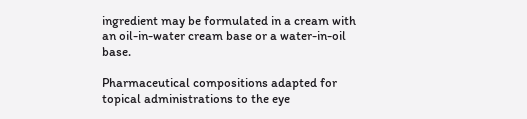ingredient may be formulated in a cream with an oil-in-water cream base or a water-in-oil base.

Pharmaceutical compositions adapted for topical administrations to the eye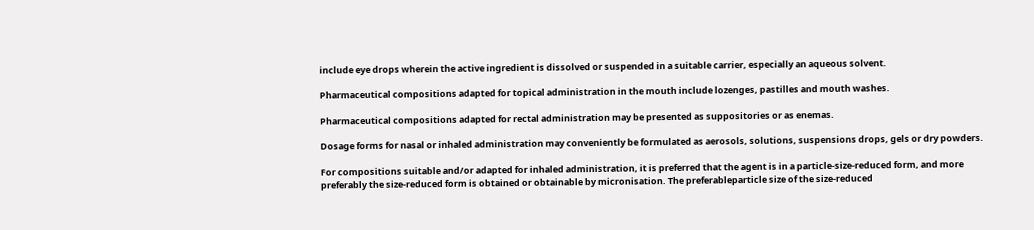include eye drops wherein the active ingredient is dissolved or suspended in a suitable carrier, especially an aqueous solvent.

Pharmaceutical compositions adapted for topical administration in the mouth include lozenges, pastilles and mouth washes.

Pharmaceutical compositions adapted for rectal administration may be presented as suppositories or as enemas.

Dosage forms for nasal or inhaled administration may conveniently be formulated as aerosols, solutions, suspensions drops, gels or dry powders.

For compositions suitable and/or adapted for inhaled administration, it is preferred that the agent is in a particle-size-reduced form, and more preferably the size-reduced form is obtained or obtainable by micronisation. The preferableparticle size of the size-reduced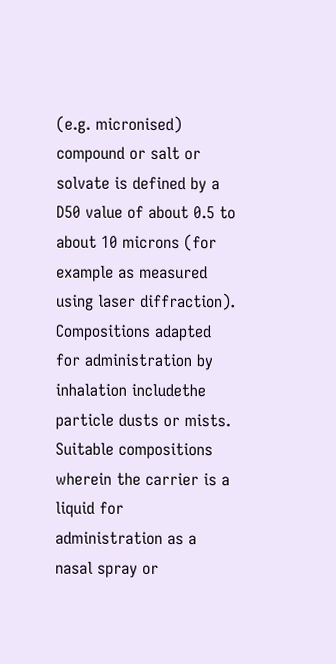(e.g. micronised) compound or salt or solvate is defined by a D50 value of about 0.5 to about 10 microns (for example as measured using laser diffraction). Compositions adapted for administration by inhalation includethe particle dusts or mists. Suitable compositions wherein the carrier is a liquid for administration as a nasal spray or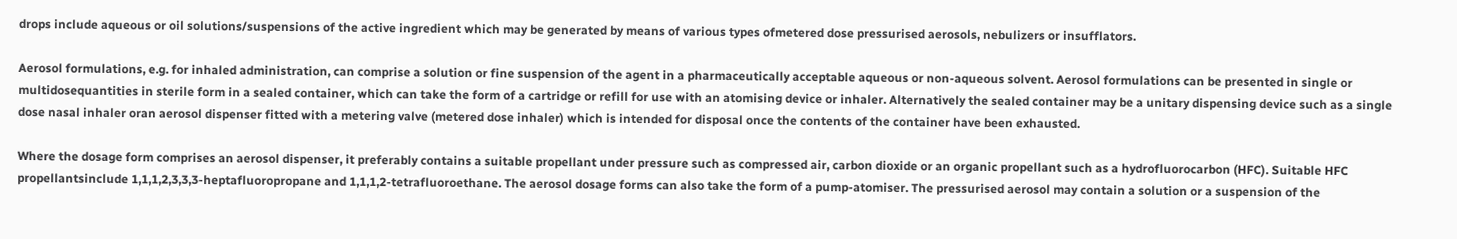drops include aqueous or oil solutions/suspensions of the active ingredient which may be generated by means of various types ofmetered dose pressurised aerosols, nebulizers or insufflators.

Aerosol formulations, e.g. for inhaled administration, can comprise a solution or fine suspension of the agent in a pharmaceutically acceptable aqueous or non-aqueous solvent. Aerosol formulations can be presented in single or multidosequantities in sterile form in a sealed container, which can take the form of a cartridge or refill for use with an atomising device or inhaler. Alternatively the sealed container may be a unitary dispensing device such as a single dose nasal inhaler oran aerosol dispenser fitted with a metering valve (metered dose inhaler) which is intended for disposal once the contents of the container have been exhausted.

Where the dosage form comprises an aerosol dispenser, it preferably contains a suitable propellant under pressure such as compressed air, carbon dioxide or an organic propellant such as a hydrofluorocarbon (HFC). Suitable HFC propellantsinclude 1,1,1,2,3,3,3-heptafluoropropane and 1,1,1,2-tetrafluoroethane. The aerosol dosage forms can also take the form of a pump-atomiser. The pressurised aerosol may contain a solution or a suspension of the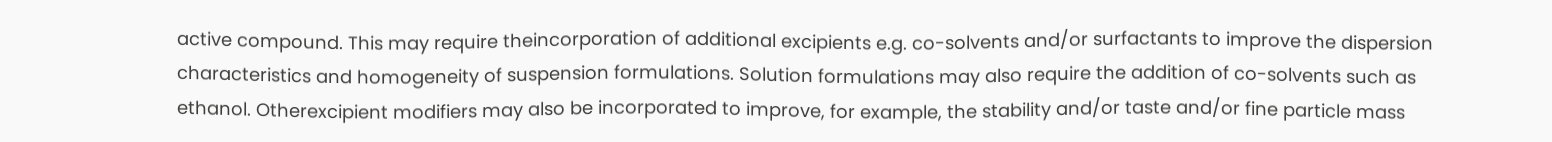active compound. This may require theincorporation of additional excipients e.g. co-solvents and/or surfactants to improve the dispersion characteristics and homogeneity of suspension formulations. Solution formulations may also require the addition of co-solvents such as ethanol. Otherexcipient modifiers may also be incorporated to improve, for example, the stability and/or taste and/or fine particle mass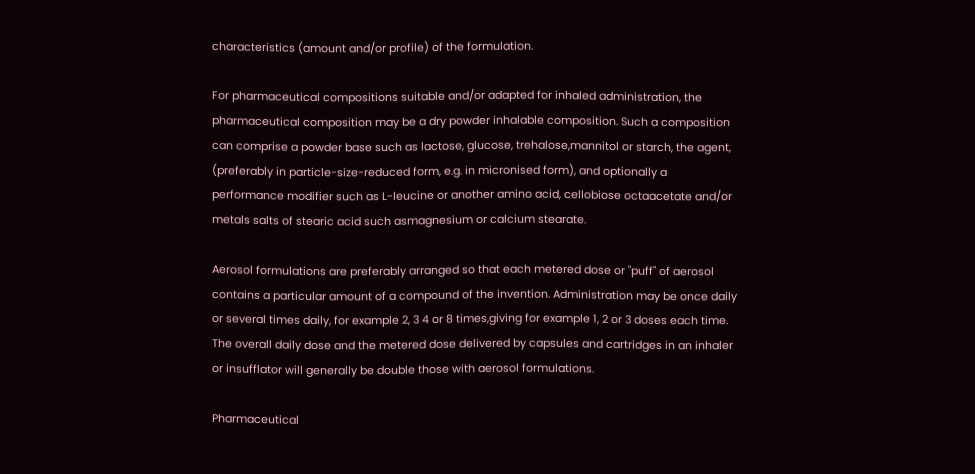characteristics (amount and/or profile) of the formulation.

For pharmaceutical compositions suitable and/or adapted for inhaled administration, the pharmaceutical composition may be a dry powder inhalable composition. Such a composition can comprise a powder base such as lactose, glucose, trehalose,mannitol or starch, the agent, (preferably in particle-size-reduced form, e.g. in micronised form), and optionally a performance modifier such as L-leucine or another amino acid, cellobiose octaacetate and/or metals salts of stearic acid such asmagnesium or calcium stearate.

Aerosol formulations are preferably arranged so that each metered dose or "puff" of aerosol contains a particular amount of a compound of the invention. Administration may be once daily or several times daily, for example 2, 3 4 or 8 times,giving for example 1, 2 or 3 doses each time. The overall daily dose and the metered dose delivered by capsules and cartridges in an inhaler or insufflator will generally be double those with aerosol formulations.

Pharmaceutical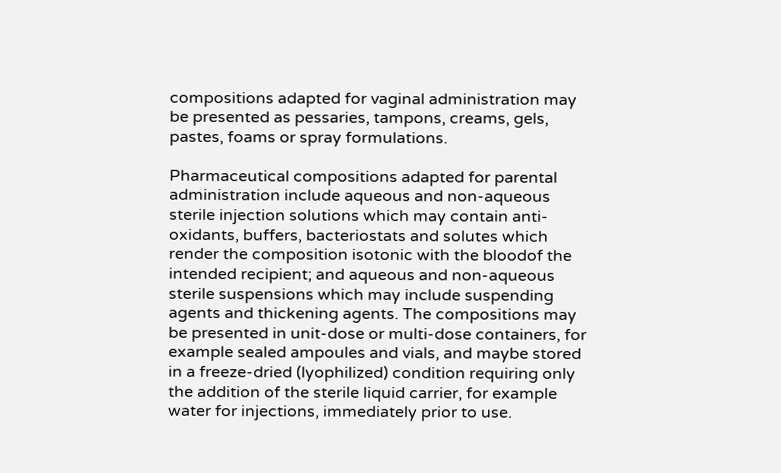compositions adapted for vaginal administration may be presented as pessaries, tampons, creams, gels, pastes, foams or spray formulations.

Pharmaceutical compositions adapted for parental administration include aqueous and non-aqueous sterile injection solutions which may contain anti-oxidants, buffers, bacteriostats and solutes which render the composition isotonic with the bloodof the intended recipient; and aqueous and non-aqueous sterile suspensions which may include suspending agents and thickening agents. The compositions may be presented in unit-dose or multi-dose containers, for example sealed ampoules and vials, and maybe stored in a freeze-dried (lyophilized) condition requiring only the addition of the sterile liquid carrier, for example water for injections, immediately prior to use.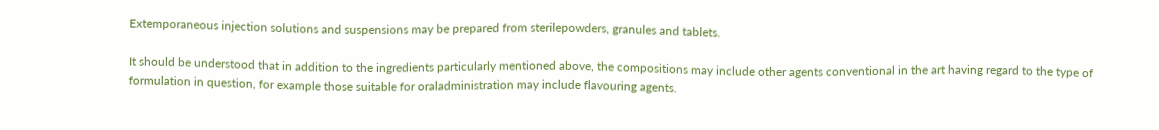Extemporaneous injection solutions and suspensions may be prepared from sterilepowders, granules and tablets.

It should be understood that in addition to the ingredients particularly mentioned above, the compositions may include other agents conventional in the art having regard to the type of formulation in question, for example those suitable for oraladministration may include flavouring agents.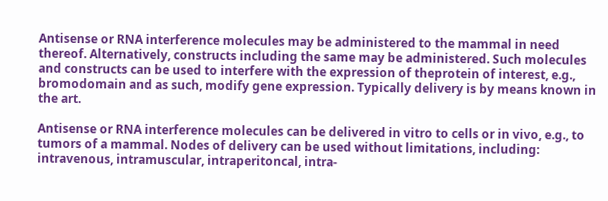Antisense or RNA interference molecules may be administered to the mammal in need thereof. Alternatively, constructs including the same may be administered. Such molecules and constructs can be used to interfere with the expression of theprotein of interest, e.g., bromodomain and as such, modify gene expression. Typically delivery is by means known in the art.

Antisense or RNA interference molecules can be delivered in vitro to cells or in vivo, e.g., to tumors of a mammal. Nodes of delivery can be used without limitations, including: intravenous, intramuscular, intraperitoncal, intra-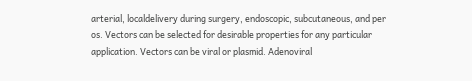arterial, localdelivery during surgery, endoscopic, subcutaneous, and per os. Vectors can be selected for desirable properties for any particular application. Vectors can be viral or plasmid. Adenoviral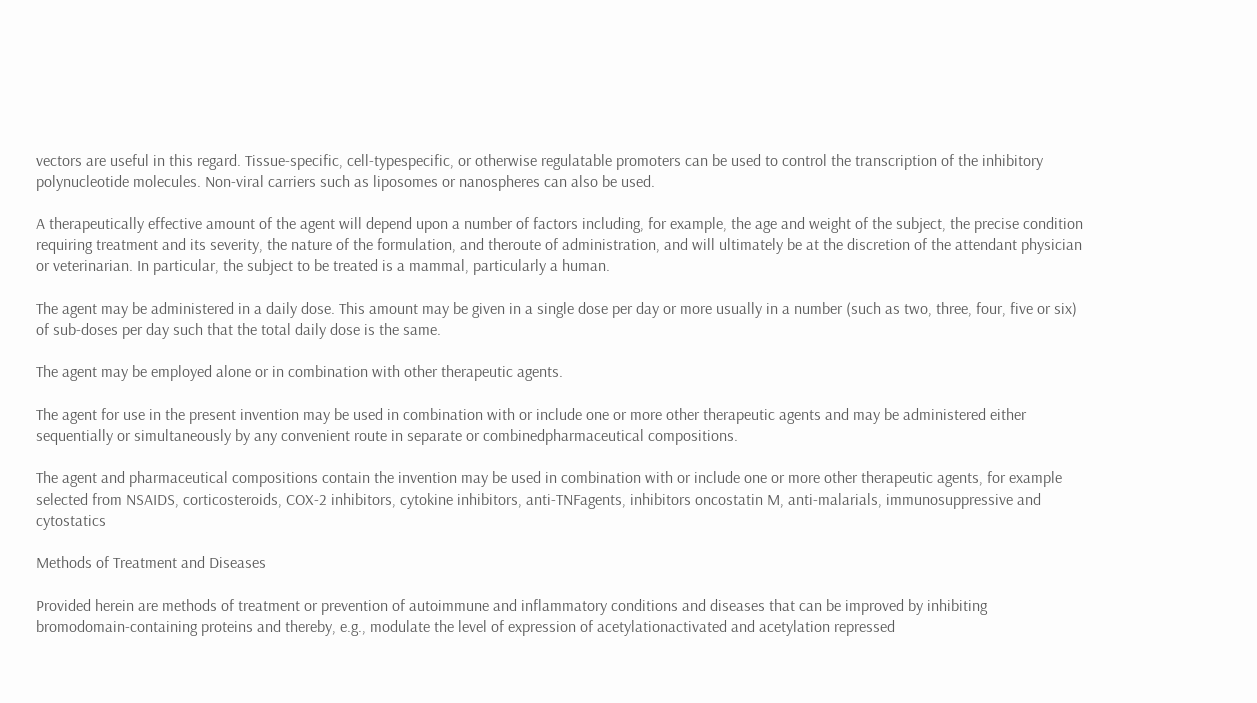vectors are useful in this regard. Tissue-specific, cell-typespecific, or otherwise regulatable promoters can be used to control the transcription of the inhibitory polynucleotide molecules. Non-viral carriers such as liposomes or nanospheres can also be used.

A therapeutically effective amount of the agent will depend upon a number of factors including, for example, the age and weight of the subject, the precise condition requiring treatment and its severity, the nature of the formulation, and theroute of administration, and will ultimately be at the discretion of the attendant physician or veterinarian. In particular, the subject to be treated is a mammal, particularly a human.

The agent may be administered in a daily dose. This amount may be given in a single dose per day or more usually in a number (such as two, three, four, five or six) of sub-doses per day such that the total daily dose is the same.

The agent may be employed alone or in combination with other therapeutic agents.

The agent for use in the present invention may be used in combination with or include one or more other therapeutic agents and may be administered either sequentially or simultaneously by any convenient route in separate or combinedpharmaceutical compositions.

The agent and pharmaceutical compositions contain the invention may be used in combination with or include one or more other therapeutic agents, for example selected from NSAIDS, corticosteroids, COX-2 inhibitors, cytokine inhibitors, anti-TNFagents, inhibitors oncostatin M, anti-malarials, immunosuppressive and cytostatics

Methods of Treatment and Diseases

Provided herein are methods of treatment or prevention of autoimmune and inflammatory conditions and diseases that can be improved by inhibiting bromodomain-containing proteins and thereby, e.g., modulate the level of expression of acetylationactivated and acetylation repressed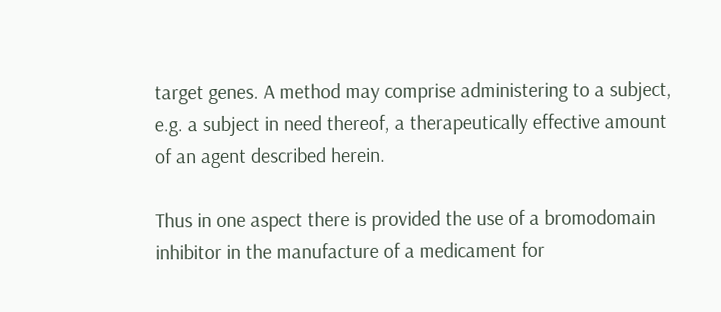target genes. A method may comprise administering to a subject, e.g. a subject in need thereof, a therapeutically effective amount of an agent described herein.

Thus in one aspect there is provided the use of a bromodomain inhibitor in the manufacture of a medicament for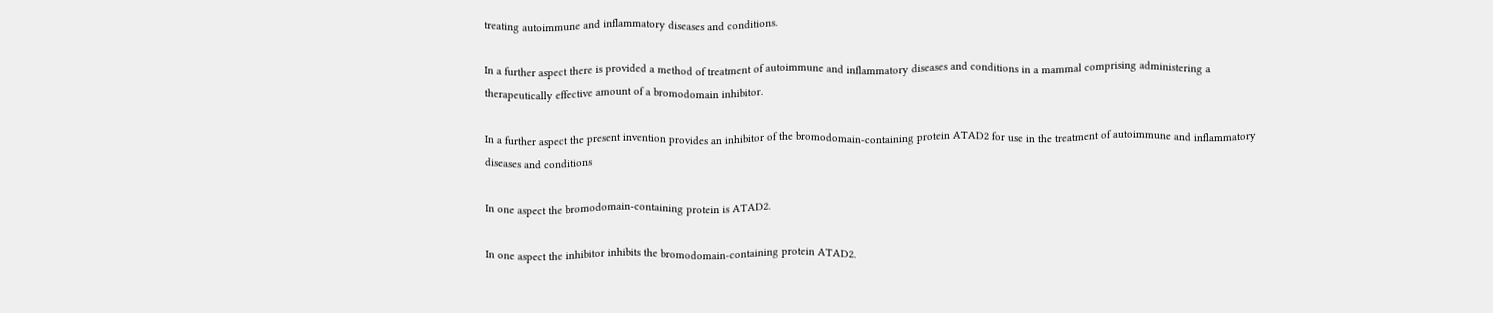treating autoimmune and inflammatory diseases and conditions.

In a further aspect there is provided a method of treatment of autoimmune and inflammatory diseases and conditions in a mammal comprising administering a therapeutically effective amount of a bromodomain inhibitor.

In a further aspect the present invention provides an inhibitor of the bromodomain-containing protein ATAD2 for use in the treatment of autoimmune and inflammatory diseases and conditions

In one aspect the bromodomain-containing protein is ATAD2.

In one aspect the inhibitor inhibits the bromodomain-containing protein ATAD2.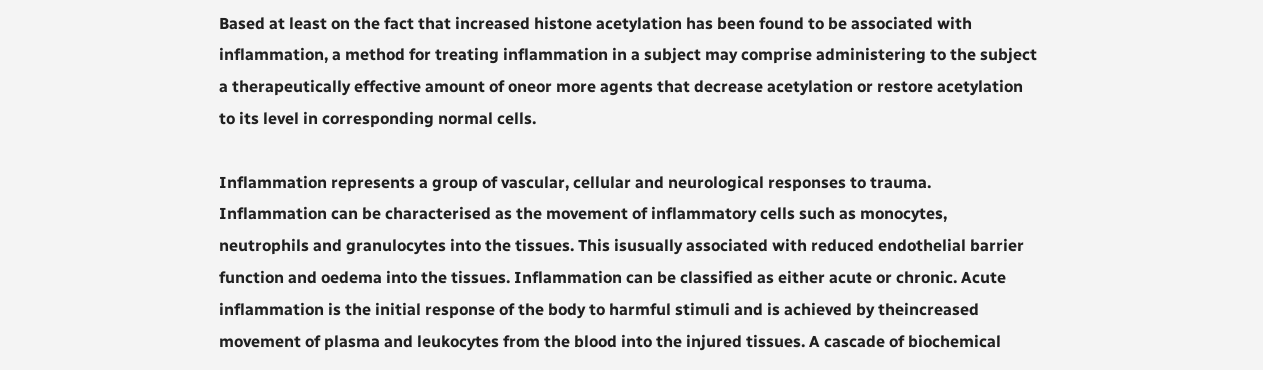Based at least on the fact that increased histone acetylation has been found to be associated with inflammation, a method for treating inflammation in a subject may comprise administering to the subject a therapeutically effective amount of oneor more agents that decrease acetylation or restore acetylation to its level in corresponding normal cells.

Inflammation represents a group of vascular, cellular and neurological responses to trauma. Inflammation can be characterised as the movement of inflammatory cells such as monocytes, neutrophils and granulocytes into the tissues. This isusually associated with reduced endothelial barrier function and oedema into the tissues. Inflammation can be classified as either acute or chronic. Acute inflammation is the initial response of the body to harmful stimuli and is achieved by theincreased movement of plasma and leukocytes from the blood into the injured tissues. A cascade of biochemical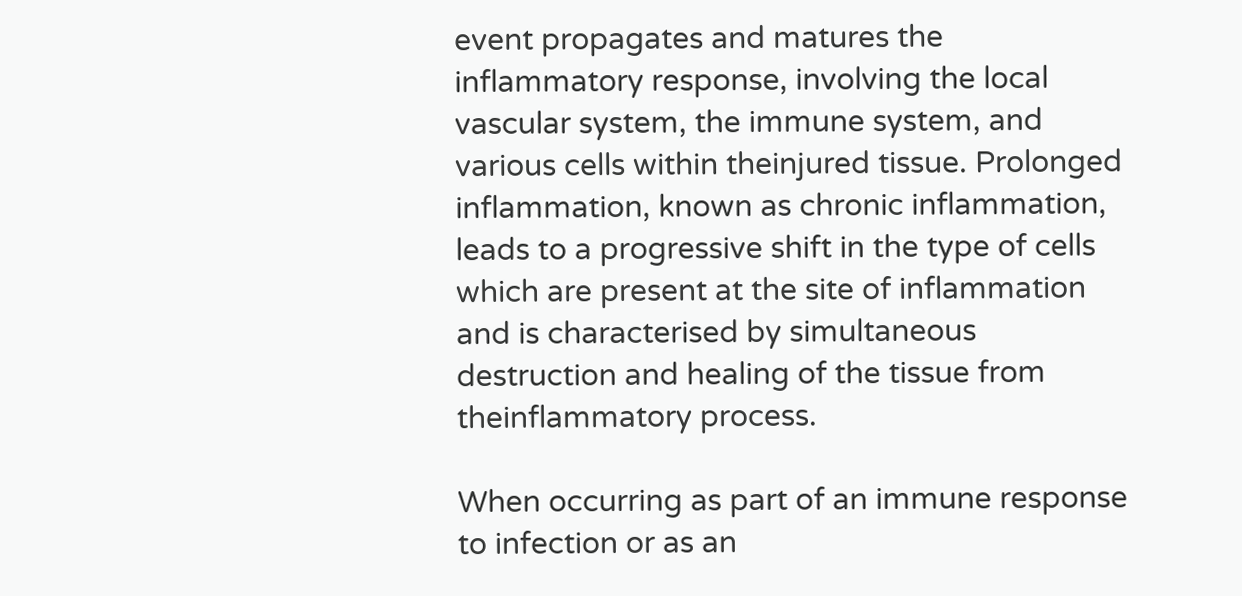event propagates and matures the inflammatory response, involving the local vascular system, the immune system, and various cells within theinjured tissue. Prolonged inflammation, known as chronic inflammation, leads to a progressive shift in the type of cells which are present at the site of inflammation and is characterised by simultaneous destruction and healing of the tissue from theinflammatory process.

When occurring as part of an immune response to infection or as an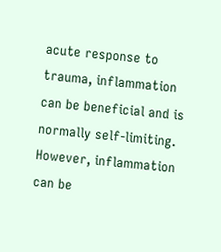acute response to trauma, inflammation can be beneficial and is normally self-limiting. However, inflammation can be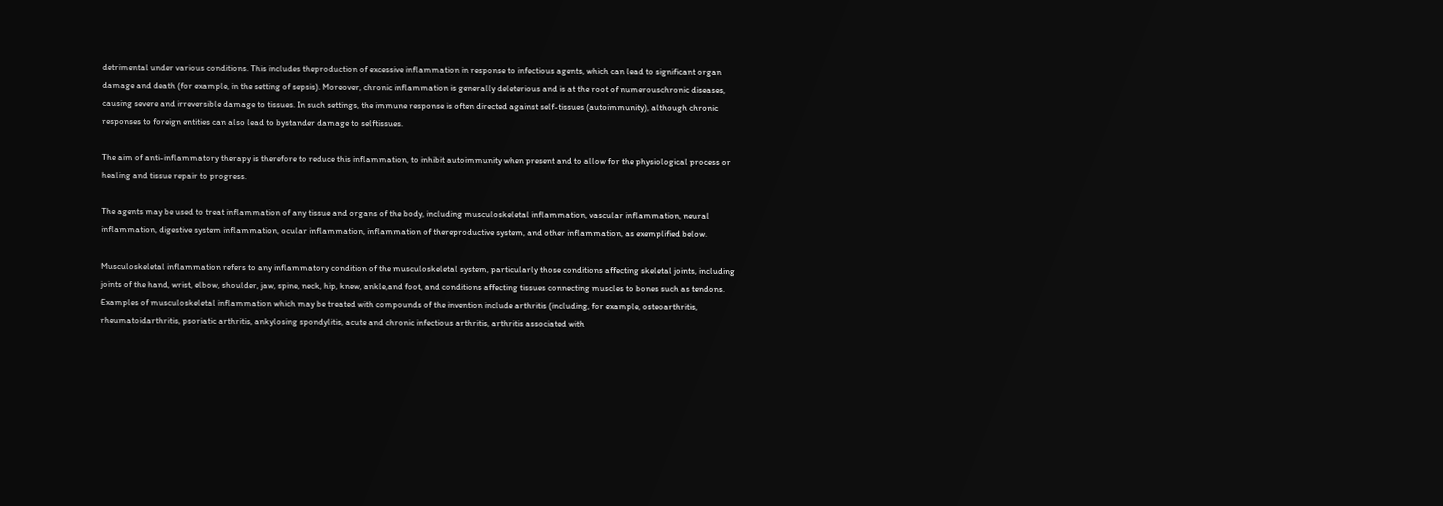detrimental under various conditions. This includes theproduction of excessive inflammation in response to infectious agents, which can lead to significant organ damage and death (for example, in the setting of sepsis). Moreover, chronic inflammation is generally deleterious and is at the root of numerouschronic diseases, causing severe and irreversible damage to tissues. In such settings, the immune response is often directed against self-tissues (autoimmunity), although chronic responses to foreign entities can also lead to bystander damage to selftissues.

The aim of anti-inflammatory therapy is therefore to reduce this inflammation, to inhibit autoimmunity when present and to allow for the physiological process or healing and tissue repair to progress.

The agents may be used to treat inflammation of any tissue and organs of the body, including musculoskeletal inflammation, vascular inflammation, neural inflammation, digestive system inflammation, ocular inflammation, inflammation of thereproductive system, and other inflammation, as exemplified below.

Musculoskeletal inflammation refers to any inflammatory condition of the musculoskeletal system, particularly those conditions affecting skeletal joints, including joints of the hand, wrist, elbow, shoulder, jaw, spine, neck, hip, knew, ankle,and foot, and conditions affecting tissues connecting muscles to bones such as tendons. Examples of musculoskeletal inflammation which may be treated with compounds of the invention include arthritis (including, for example, osteoarthritis, rheumatoidarthritis, psoriatic arthritis, ankylosing spondylitis, acute and chronic infectious arthritis, arthritis associated with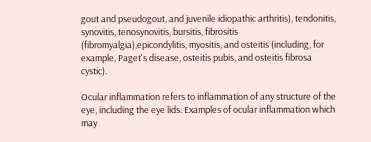gout and pseudogout, and juvenile idiopathic arthritis), tendonitis, synovitis, tenosynovitis, bursitis, fibrositis (fibromyalgia),epicondylitis, myositis, and osteitis (including, for example, Paget's disease, osteitis pubis, and osteitis fibrosa cystic).

Ocular inflammation refers to inflammation of any structure of the eye, including the eye lids. Examples of ocular inflammation which may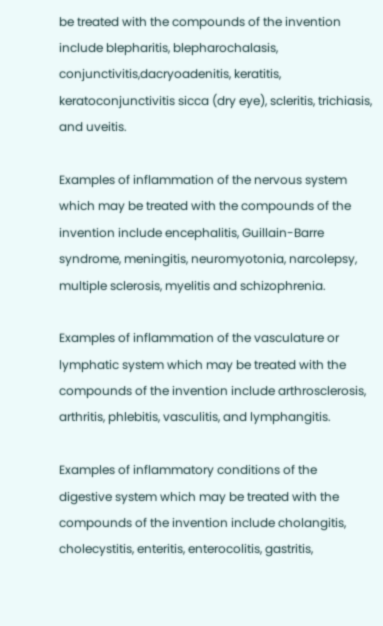be treated with the compounds of the invention include blepharitis, blepharochalasis, conjunctivitis,dacryoadenitis, keratitis, keratoconjunctivitis sicca (dry eye), scleritis, trichiasis, and uveitis.

Examples of inflammation of the nervous system which may be treated with the compounds of the invention include encephalitis, Guillain-Barre syndrome, meningitis, neuromyotonia, narcolepsy, multiple sclerosis, myelitis and schizophrenia.

Examples of inflammation of the vasculature or lymphatic system which may be treated with the compounds of the invention include arthrosclerosis, arthritis, phlebitis, vasculitis, and lymphangitis.

Examples of inflammatory conditions of the digestive system which may be treated with the compounds of the invention include cholangitis, cholecystitis, enteritis, enterocolitis, gastritis,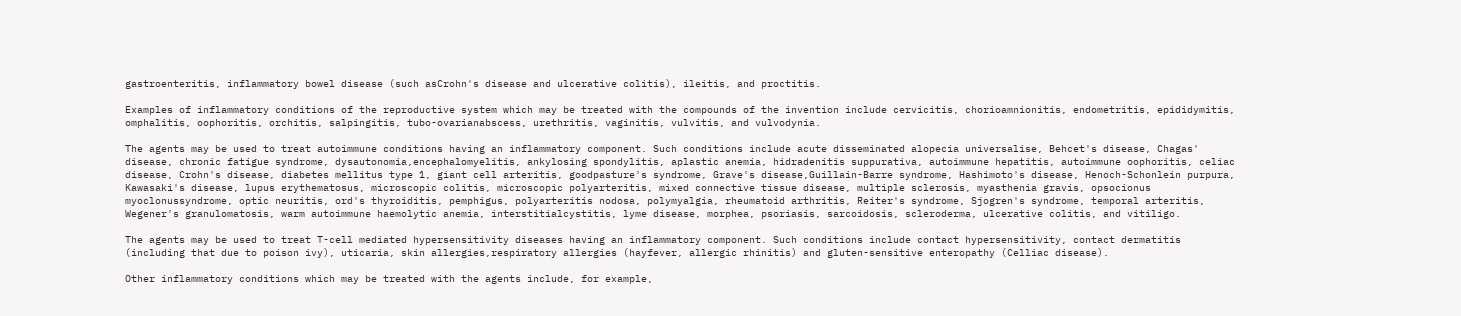gastroenteritis, inflammatory bowel disease (such asCrohn's disease and ulcerative colitis), ileitis, and proctitis.

Examples of inflammatory conditions of the reproductive system which may be treated with the compounds of the invention include cervicitis, chorioamnionitis, endometritis, epididymitis, omphalitis, oophoritis, orchitis, salpingitis, tubo-ovarianabscess, urethritis, vaginitis, vulvitis, and vulvodynia.

The agents may be used to treat autoimmune conditions having an inflammatory component. Such conditions include acute disseminated alopecia universalise, Behcet's disease, Chagas' disease, chronic fatigue syndrome, dysautonomia,encephalomyelitis, ankylosing spondylitis, aplastic anemia, hidradenitis suppurativa, autoimmune hepatitis, autoimmune oophoritis, celiac disease, Crohn's disease, diabetes mellitus type 1, giant cell arteritis, goodpasture's syndrome, Grave's disease,Guillain-Barre syndrome, Hashimoto's disease, Henoch-Schonlein purpura, Kawasaki's disease, lupus erythematosus, microscopic colitis, microscopic polyarteritis, mixed connective tissue disease, multiple sclerosis, myasthenia gravis, opsocionus myoclonussyndrome, optic neuritis, ord's thyroiditis, pemphigus, polyarteritis nodosa, polymyalgia, rheumatoid arthritis, Reiter's syndrome, Sjogren's syndrome, temporal arteritis, Wegener's granulomatosis, warm autoimmune haemolytic anemia, interstitialcystitis, lyme disease, morphea, psoriasis, sarcoidosis, scleroderma, ulcerative colitis, and vitiligo.

The agents may be used to treat T-cell mediated hypersensitivity diseases having an inflammatory component. Such conditions include contact hypersensitivity, contact dermatitis (including that due to poison ivy), uticaria, skin allergies,respiratory allergies (hayfever, allergic rhinitis) and gluten-sensitive enteropathy (Celliac disease).

Other inflammatory conditions which may be treated with the agents include, for example,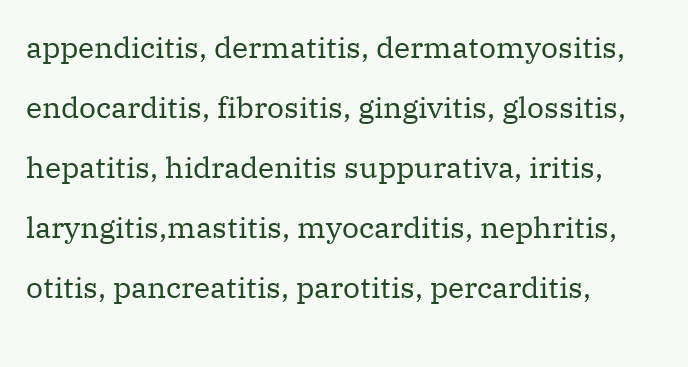appendicitis, dermatitis, dermatomyositis, endocarditis, fibrositis, gingivitis, glossitis, hepatitis, hidradenitis suppurativa, iritis, laryngitis,mastitis, myocarditis, nephritis, otitis, pancreatitis, parotitis, percarditis,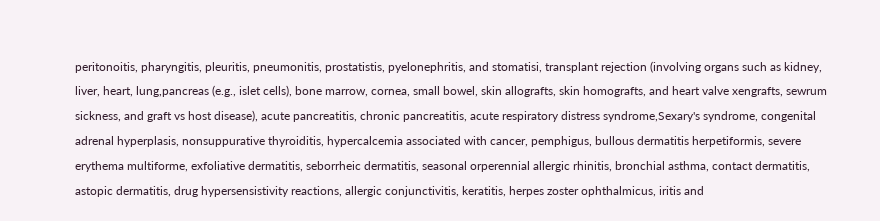peritonoitis, pharyngitis, pleuritis, pneumonitis, prostatistis, pyelonephritis, and stomatisi, transplant rejection (involving organs such as kidney, liver, heart, lung,pancreas (e.g., islet cells), bone marrow, cornea, small bowel, skin allografts, skin homografts, and heart valve xengrafts, sewrum sickness, and graft vs host disease), acute pancreatitis, chronic pancreatitis, acute respiratory distress syndrome,Sexary's syndrome, congenital adrenal hyperplasis, nonsuppurative thyroiditis, hypercalcemia associated with cancer, pemphigus, bullous dermatitis herpetiformis, severe erythema multiforme, exfoliative dermatitis, seborrheic dermatitis, seasonal orperennial allergic rhinitis, bronchial asthma, contact dermatitis, astopic dermatitis, drug hypersensistivity reactions, allergic conjunctivitis, keratitis, herpes zoster ophthalmicus, iritis and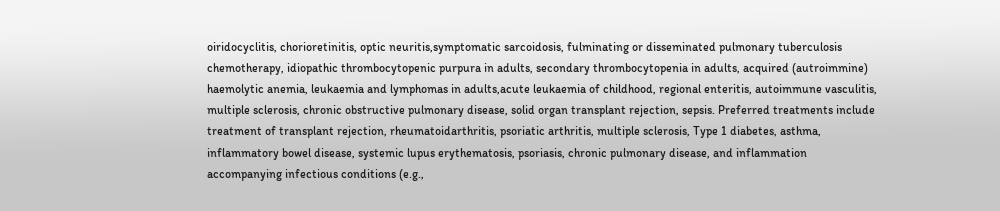oiridocyclitis, chorioretinitis, optic neuritis,symptomatic sarcoidosis, fulminating or disseminated pulmonary tuberculosis chemotherapy, idiopathic thrombocytopenic purpura in adults, secondary thrombocytopenia in adults, acquired (autroimmine) haemolytic anemia, leukaemia and lymphomas in adults,acute leukaemia of childhood, regional enteritis, autoimmune vasculitis, multiple sclerosis, chronic obstructive pulmonary disease, solid organ transplant rejection, sepsis. Preferred treatments include treatment of transplant rejection, rheumatoidarthritis, psoriatic arthritis, multiple sclerosis, Type 1 diabetes, asthma, inflammatory bowel disease, systemic lupus erythematosis, psoriasis, chronic pulmonary disease, and inflammation accompanying infectious conditions (e.g.,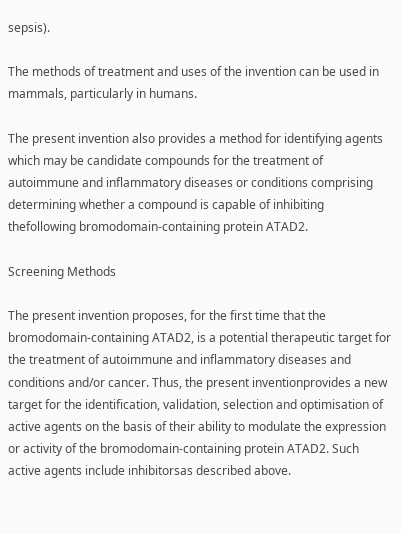sepsis).

The methods of treatment and uses of the invention can be used in mammals, particularly in humans.

The present invention also provides a method for identifying agents which may be candidate compounds for the treatment of autoimmune and inflammatory diseases or conditions comprising determining whether a compound is capable of inhibiting thefollowing bromodomain-containing protein ATAD2.

Screening Methods

The present invention proposes, for the first time that the bromodomain-containing ATAD2, is a potential therapeutic target for the treatment of autoimmune and inflammatory diseases and conditions and/or cancer. Thus, the present inventionprovides a new target for the identification, validation, selection and optimisation of active agents on the basis of their ability to modulate the expression or activity of the bromodomain-containing protein ATAD2. Such active agents include inhibitorsas described above.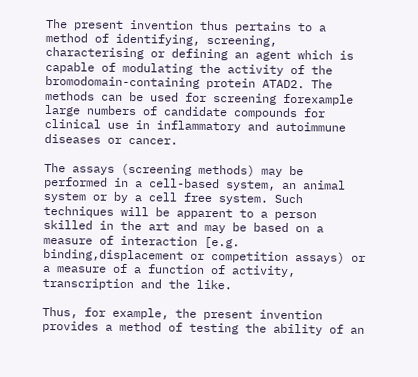The present invention thus pertains to a method of identifying, screening, characterising or defining an agent which is capable of modulating the activity of the bromodomain-containing protein ATAD2. The methods can be used for screening forexample large numbers of candidate compounds for clinical use in inflammatory and autoimmune diseases or cancer.

The assays (screening methods) may be performed in a cell-based system, an animal system or by a cell free system. Such techniques will be apparent to a person skilled in the art and may be based on a measure of interaction [e.g. binding,displacement or competition assays) or a measure of a function of activity, transcription and the like.

Thus, for example, the present invention provides a method of testing the ability of an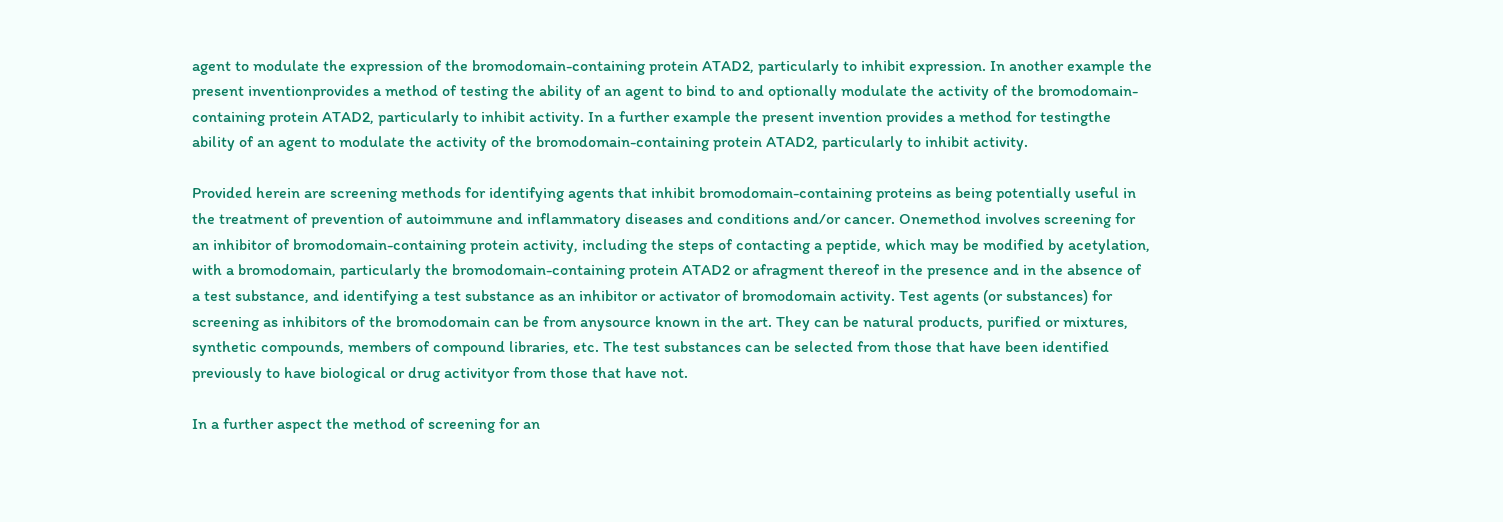agent to modulate the expression of the bromodomain-containing protein ATAD2, particularly to inhibit expression. In another example the present inventionprovides a method of testing the ability of an agent to bind to and optionally modulate the activity of the bromodomain-containing protein ATAD2, particularly to inhibit activity. In a further example the present invention provides a method for testingthe ability of an agent to modulate the activity of the bromodomain-containing protein ATAD2, particularly to inhibit activity.

Provided herein are screening methods for identifying agents that inhibit bromodomain-containing proteins as being potentially useful in the treatment of prevention of autoimmune and inflammatory diseases and conditions and/or cancer. Onemethod involves screening for an inhibitor of bromodomain-containing protein activity, including the steps of contacting a peptide, which may be modified by acetylation, with a bromodomain, particularly the bromodomain-containing protein ATAD2 or afragment thereof in the presence and in the absence of a test substance, and identifying a test substance as an inhibitor or activator of bromodomain activity. Test agents (or substances) for screening as inhibitors of the bromodomain can be from anysource known in the art. They can be natural products, purified or mixtures, synthetic compounds, members of compound libraries, etc. The test substances can be selected from those that have been identified previously to have biological or drug activityor from those that have not.

In a further aspect the method of screening for an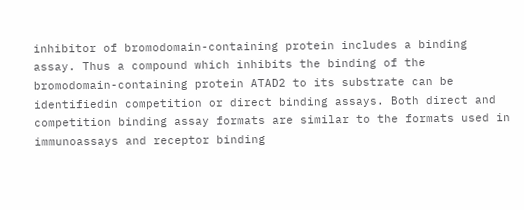inhibitor of bromodomain-containing protein includes a binding assay. Thus a compound which inhibits the binding of the bromodomain-containing protein ATAD2 to its substrate can be identifiedin competition or direct binding assays. Both direct and competition binding assay formats are similar to the formats used in immunoassays and receptor binding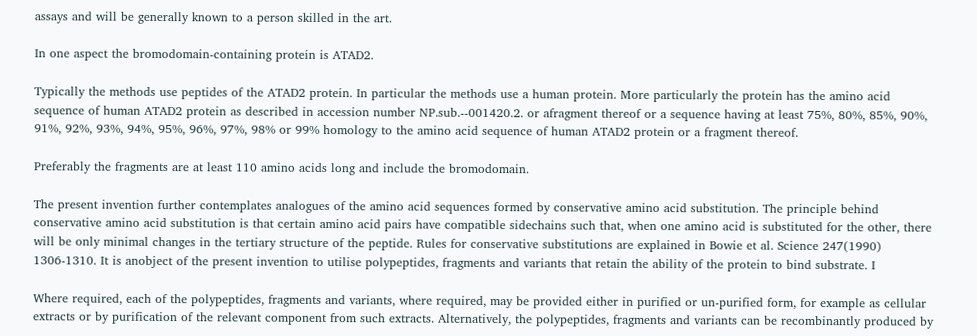assays and will be generally known to a person skilled in the art.

In one aspect the bromodomain-containing protein is ATAD2.

Typically the methods use peptides of the ATAD2 protein. In particular the methods use a human protein. More particularly the protein has the amino acid sequence of human ATAD2 protein as described in accession number NP.sub.--001420.2. or afragment thereof or a sequence having at least 75%, 80%, 85%, 90%, 91%, 92%, 93%, 94%, 95%, 96%, 97%, 98% or 99% homology to the amino acid sequence of human ATAD2 protein or a fragment thereof.

Preferably the fragments are at least 110 amino acids long and include the bromodomain.

The present invention further contemplates analogues of the amino acid sequences formed by conservative amino acid substitution. The principle behind conservative amino acid substitution is that certain amino acid pairs have compatible sidechains such that, when one amino acid is substituted for the other, there will be only minimal changes in the tertiary structure of the peptide. Rules for conservative substitutions are explained in Bowie et al. Science 247(1990) 1306-1310. It is anobject of the present invention to utilise polypeptides, fragments and variants that retain the ability of the protein to bind substrate. I

Where required, each of the polypeptides, fragments and variants, where required, may be provided either in purified or un-purified form, for example as cellular extracts or by purification of the relevant component from such extracts. Alternatively, the polypeptides, fragments and variants can be recombinantly produced by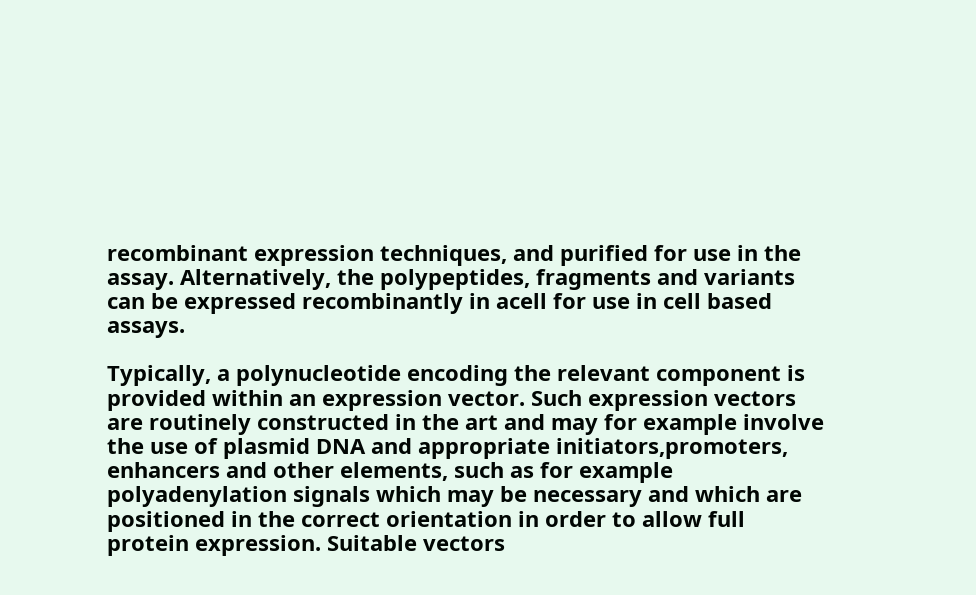recombinant expression techniques, and purified for use in the assay. Alternatively, the polypeptides, fragments and variants can be expressed recombinantly in acell for use in cell based assays.

Typically, a polynucleotide encoding the relevant component is provided within an expression vector. Such expression vectors are routinely constructed in the art and may for example involve the use of plasmid DNA and appropriate initiators,promoters, enhancers and other elements, such as for example polyadenylation signals which may be necessary and which are positioned in the correct orientation in order to allow full protein expression. Suitable vectors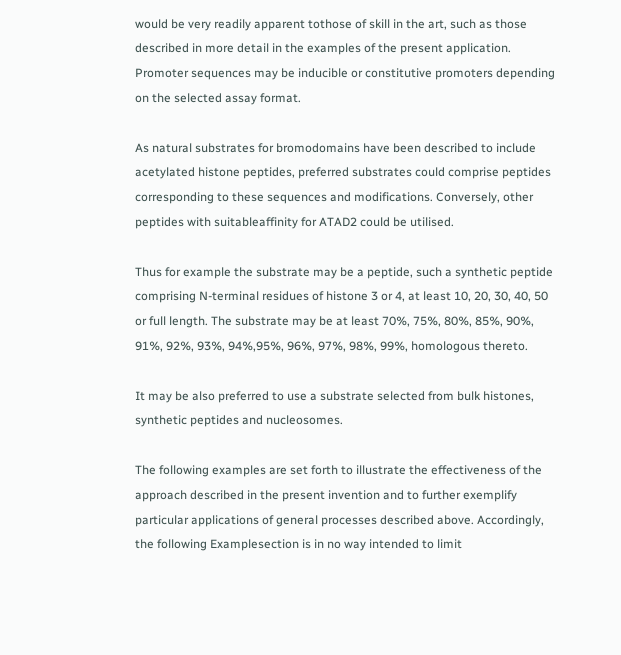would be very readily apparent tothose of skill in the art, such as those described in more detail in the examples of the present application. Promoter sequences may be inducible or constitutive promoters depending on the selected assay format.

As natural substrates for bromodomains have been described to include acetylated histone peptides, preferred substrates could comprise peptides corresponding to these sequences and modifications. Conversely, other peptides with suitableaffinity for ATAD2 could be utilised.

Thus for example the substrate may be a peptide, such a synthetic peptide comprising N-terminal residues of histone 3 or 4, at least 10, 20, 30, 40, 50 or full length. The substrate may be at least 70%, 75%, 80%, 85%, 90%, 91%, 92%, 93%, 94%,95%, 96%, 97%, 98%, 99%, homologous thereto.

It may be also preferred to use a substrate selected from bulk histones, synthetic peptides and nucleosomes.

The following examples are set forth to illustrate the effectiveness of the approach described in the present invention and to further exemplify particular applications of general processes described above. Accordingly, the following Examplesection is in no way intended to limit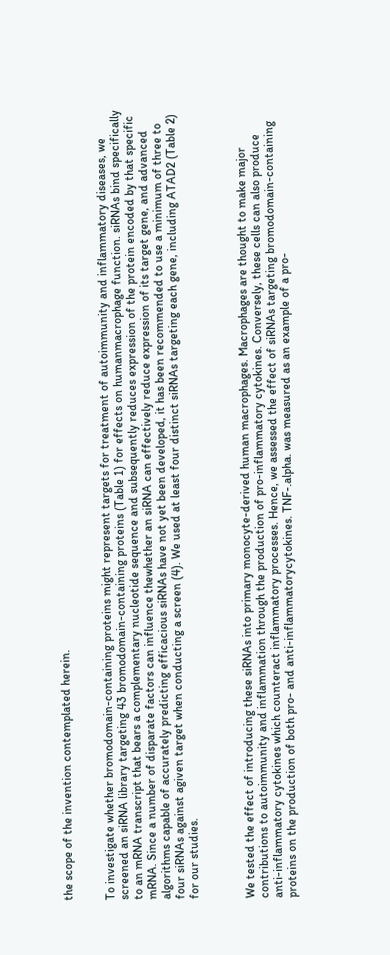the scope of the invention contemplated herein.


To investigate whether bromodomain-containing proteins might represent targets for treatment of autoimmunity and inflammatory diseases, we screened an siRNA library targeting 43 bromodomain-containing proteins (Table 1) for effects on humanmacrophage function. siRNAs bind specifically to an mRNA transcript that bears a complementary nucleotide sequence and subsequently reduces expression of the protein encoded by that specific mRNA. Since a number of disparate factors can influence thewhether an siRNA can effectively reduce expression of its target gene, and advanced algorithms capable of accurately predicting efficacious siRNAs have not yet been developed, it has been recommended to use a minimum of three to four siRNAs against agiven target when conducting a screen (4). We used at least four distinct siRNAs targeting each gene, including ATAD2 (Table 2) for our studies.



We tested the effect of introducing these siRNAs into primary monocyte-derived human macrophages. Macrophages are thought to make major contributions to autoimmunity and inflammation through the production of pro-inflammatory cytokines. Conversely, these cells can also produce anti-inflammatory cytokines which counteract inflammatory processes. Hence, we assessed the effect of siRNAs targeting bromodomain-containing proteins on the production of both pro- and anti-inflammatorycytokines. TNF-.alpha. was measured as an example of a pro-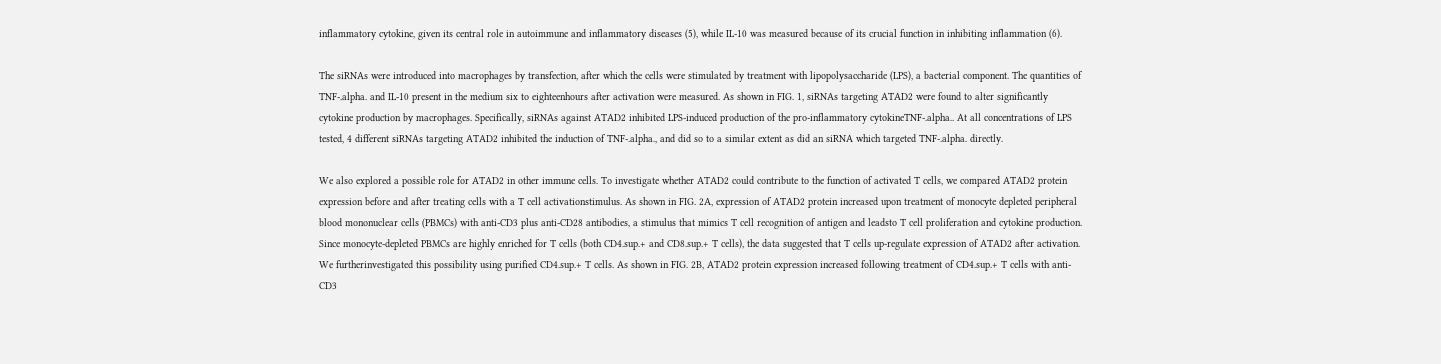inflammatory cytokine, given its central role in autoimmune and inflammatory diseases (5), while IL-10 was measured because of its crucial function in inhibiting inflammation (6).

The siRNAs were introduced into macrophages by transfection, after which the cells were stimulated by treatment with lipopolysaccharide (LPS), a bacterial component. The quantities of TNF-.alpha. and IL-10 present in the medium six to eighteenhours after activation were measured. As shown in FIG. 1, siRNAs targeting ATAD2 were found to alter significantly cytokine production by macrophages. Specifically, siRNAs against ATAD2 inhibited LPS-induced production of the pro-inflammatory cytokineTNF-.alpha.. At all concentrations of LPS tested, 4 different siRNAs targeting ATAD2 inhibited the induction of TNF-.alpha., and did so to a similar extent as did an siRNA which targeted TNF-.alpha. directly.

We also explored a possible role for ATAD2 in other immune cells. To investigate whether ATAD2 could contribute to the function of activated T cells, we compared ATAD2 protein expression before and after treating cells with a T cell activationstimulus. As shown in FIG. 2A, expression of ATAD2 protein increased upon treatment of monocyte depleted peripheral blood mononuclear cells (PBMCs) with anti-CD3 plus anti-CD28 antibodies, a stimulus that mimics T cell recognition of antigen and leadsto T cell proliferation and cytokine production. Since monocyte-depleted PBMCs are highly enriched for T cells (both CD4.sup.+ and CD8.sup.+ T cells), the data suggested that T cells up-regulate expression of ATAD2 after activation. We furtherinvestigated this possibility using purified CD4.sup.+ T cells. As shown in FIG. 2B, ATAD2 protein expression increased following treatment of CD4.sup.+ T cells with anti-CD3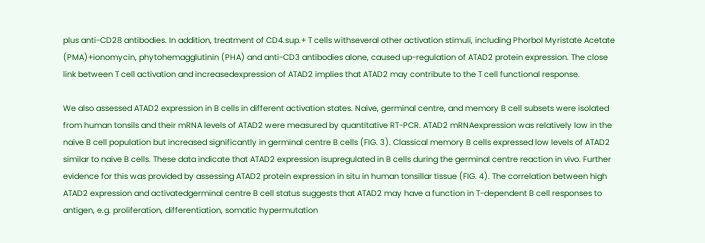plus anti-CD28 antibodies. In addition, treatment of CD4.sup.+ T cells withseveral other activation stimuli, including Phorbol Myristate Acetate (PMA)+ionomycin, phytohemagglutinin (PHA) and anti-CD3 antibodies alone, caused up-regulation of ATAD2 protein expression. The close link between T cell activation and increasedexpression of ATAD2 implies that ATAD2 may contribute to the T cell functional response.

We also assessed ATAD2 expression in B cells in different activation states. Naive, germinal centre, and memory B cell subsets were isolated from human tonsils and their mRNA levels of ATAD2 were measured by quantitative RT-PCR. ATAD2 mRNAexpression was relatively low in the naive B cell population but increased significantly in germinal centre B cells (FIG. 3). Classical memory B cells expressed low levels of ATAD2 similar to naive B cells. These data indicate that ATAD2 expression isupregulated in B cells during the germinal centre reaction in vivo. Further evidence for this was provided by assessing ATAD2 protein expression in situ in human tonsillar tissue (FIG. 4). The correlation between high ATAD2 expression and activatedgerminal centre B cell status suggests that ATAD2 may have a function in T-dependent B cell responses to antigen, e.g. proliferation, differentiation, somatic hypermutation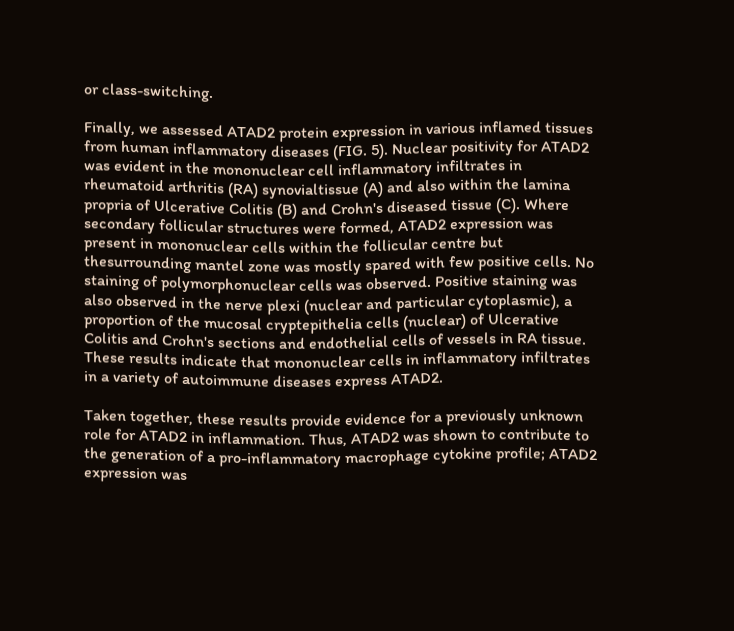or class-switching.

Finally, we assessed ATAD2 protein expression in various inflamed tissues from human inflammatory diseases (FIG. 5). Nuclear positivity for ATAD2 was evident in the mononuclear cell inflammatory infiltrates in rheumatoid arthritis (RA) synovialtissue (A) and also within the lamina propria of Ulcerative Colitis (B) and Crohn's diseased tissue (C). Where secondary follicular structures were formed, ATAD2 expression was present in mononuclear cells within the follicular centre but thesurrounding mantel zone was mostly spared with few positive cells. No staining of polymorphonuclear cells was observed. Positive staining was also observed in the nerve plexi (nuclear and particular cytoplasmic), a proportion of the mucosal cryptepithelia cells (nuclear) of Ulcerative Colitis and Crohn's sections and endothelial cells of vessels in RA tissue. These results indicate that mononuclear cells in inflammatory infiltrates in a variety of autoimmune diseases express ATAD2.

Taken together, these results provide evidence for a previously unknown role for ATAD2 in inflammation. Thus, ATAD2 was shown to contribute to the generation of a pro-inflammatory macrophage cytokine profile; ATAD2 expression was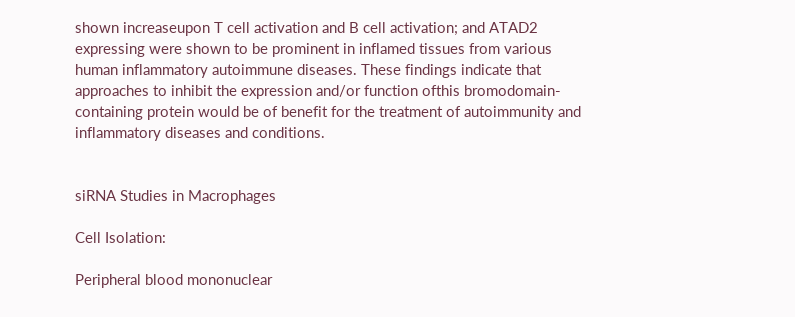shown increaseupon T cell activation and B cell activation; and ATAD2 expressing were shown to be prominent in inflamed tissues from various human inflammatory autoimmune diseases. These findings indicate that approaches to inhibit the expression and/or function ofthis bromodomain-containing protein would be of benefit for the treatment of autoimmunity and inflammatory diseases and conditions.


siRNA Studies in Macrophages

Cell Isolation:

Peripheral blood mononuclear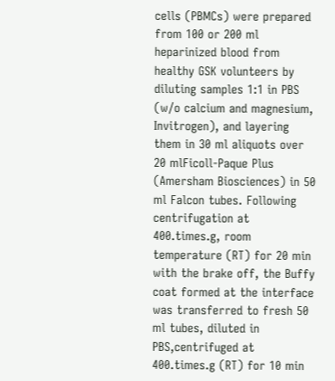cells (PBMCs) were prepared from 100 or 200 ml heparinized blood from healthy GSK volunteers by diluting samples 1:1 in PBS (w/o calcium and magnesium, Invitrogen), and layering them in 30 ml aliquots over 20 mlFicoll-Paque Plus (Amersham Biosciences) in 50 ml Falcon tubes. Following centrifugation at 400.times.g, room temperature (RT) for 20 min with the brake off, the Buffy coat formed at the interface was transferred to fresh 50 ml tubes, diluted in PBS,centrifuged at 400.times.g (RT) for 10 min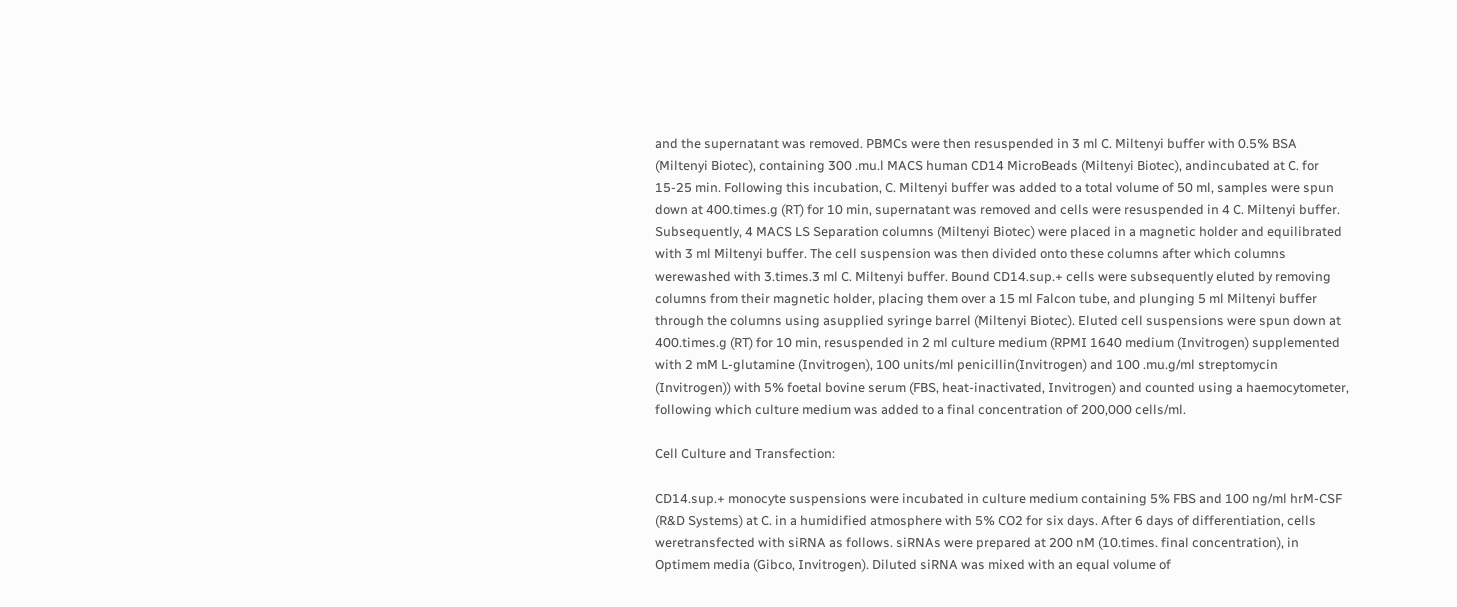and the supernatant was removed. PBMCs were then resuspended in 3 ml C. Miltenyi buffer with 0.5% BSA (Miltenyi Biotec), containing 300 .mu.l MACS human CD14 MicroBeads (Miltenyi Biotec), andincubated at C. for 15-25 min. Following this incubation, C. Miltenyi buffer was added to a total volume of 50 ml, samples were spun down at 400.times.g (RT) for 10 min, supernatant was removed and cells were resuspended in 4 C. Miltenyi buffer. Subsequently, 4 MACS LS Separation columns (Miltenyi Biotec) were placed in a magnetic holder and equilibrated with 3 ml Miltenyi buffer. The cell suspension was then divided onto these columns after which columns werewashed with 3.times.3 ml C. Miltenyi buffer. Bound CD14.sup.+ cells were subsequently eluted by removing columns from their magnetic holder, placing them over a 15 ml Falcon tube, and plunging 5 ml Miltenyi buffer through the columns using asupplied syringe barrel (Miltenyi Biotec). Eluted cell suspensions were spun down at 400.times.g (RT) for 10 min, resuspended in 2 ml culture medium (RPMI 1640 medium (Invitrogen) supplemented with 2 mM L-glutamine (Invitrogen), 100 units/ml penicillin(Invitrogen) and 100 .mu.g/ml streptomycin (Invitrogen)) with 5% foetal bovine serum (FBS, heat-inactivated, Invitrogen) and counted using a haemocytometer, following which culture medium was added to a final concentration of 200,000 cells/ml.

Cell Culture and Transfection:

CD14.sup.+ monocyte suspensions were incubated in culture medium containing 5% FBS and 100 ng/ml hrM-CSF (R&D Systems) at C. in a humidified atmosphere with 5% CO2 for six days. After 6 days of differentiation, cells weretransfected with siRNA as follows. siRNAs were prepared at 200 nM (10.times. final concentration), in Optimem media (Gibco, Invitrogen). Diluted siRNA was mixed with an equal volume of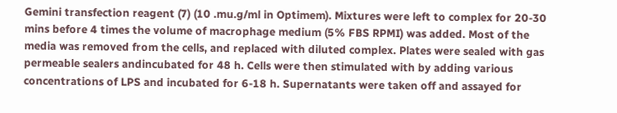Gemini transfection reagent (7) (10 .mu.g/ml in Optimem). Mixtures were left to complex for 20-30 mins before 4 times the volume of macrophage medium (5% FBS RPMI) was added. Most of the media was removed from the cells, and replaced with diluted complex. Plates were sealed with gas permeable sealers andincubated for 48 h. Cells were then stimulated with by adding various concentrations of LPS and incubated for 6-18 h. Supernatants were taken off and assayed for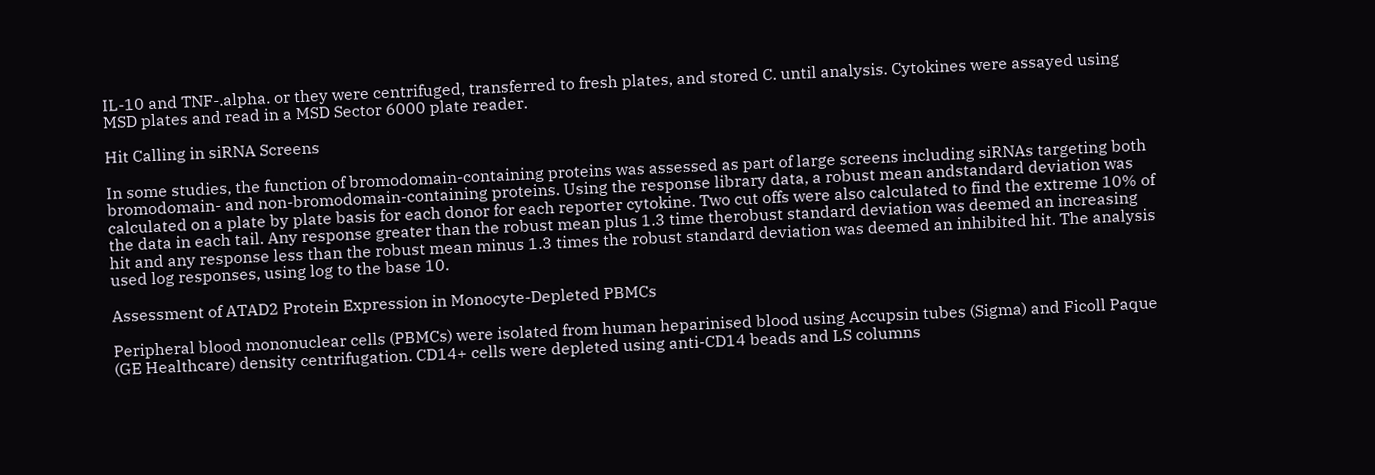IL-10 and TNF-.alpha. or they were centrifuged, transferred to fresh plates, and stored C. until analysis. Cytokines were assayed using MSD plates and read in a MSD Sector 6000 plate reader.

Hit Calling in siRNA Screens

In some studies, the function of bromodomain-containing proteins was assessed as part of large screens including siRNAs targeting both bromodomain- and non-bromodomain-containing proteins. Using the response library data, a robust mean andstandard deviation was calculated on a plate by plate basis for each donor for each reporter cytokine. Two cut offs were also calculated to find the extreme 10% of the data in each tail. Any response greater than the robust mean plus 1.3 time therobust standard deviation was deemed an increasing hit and any response less than the robust mean minus 1.3 times the robust standard deviation was deemed an inhibited hit. The analysis used log responses, using log to the base 10.

Assessment of ATAD2 Protein Expression in Monocyte-Depleted PBMCs

Peripheral blood mononuclear cells (PBMCs) were isolated from human heparinised blood using Accupsin tubes (Sigma) and Ficoll Paque (GE Healthcare) density centrifugation. CD14+ cells were depleted using anti-CD14 beads and LS columns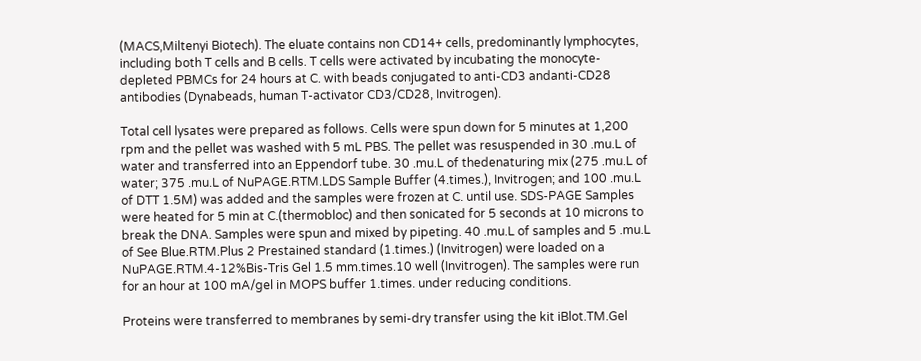(MACS,Miltenyi Biotech). The eluate contains non CD14+ cells, predominantly lymphocytes, including both T cells and B cells. T cells were activated by incubating the monocyte-depleted PBMCs for 24 hours at C. with beads conjugated to anti-CD3 andanti-CD28 antibodies (Dynabeads, human T-activator CD3/CD28, Invitrogen).

Total cell lysates were prepared as follows. Cells were spun down for 5 minutes at 1,200 rpm and the pellet was washed with 5 mL PBS. The pellet was resuspended in 30 .mu.L of water and transferred into an Eppendorf tube. 30 .mu.L of thedenaturing mix (275 .mu.L of water; 375 .mu.L of NuPAGE.RTM.LDS Sample Buffer (4.times.), Invitrogen; and 100 .mu.L of DTT 1.5M) was added and the samples were frozen at C. until use. SDS-PAGE Samples were heated for 5 min at C.(thermobloc) and then sonicated for 5 seconds at 10 microns to break the DNA. Samples were spun and mixed by pipeting. 40 .mu.L of samples and 5 .mu.L of See Blue.RTM.Plus 2 Prestained standard (1.times.) (Invitrogen) were loaded on a NuPAGE.RTM.4-12%Bis-Tris Gel 1.5 mm.times.10 well (Invitrogen). The samples were run for an hour at 100 mA/gel in MOPS buffer 1.times. under reducing conditions.

Proteins were transferred to membranes by semi-dry transfer using the kit iBlot.TM.Gel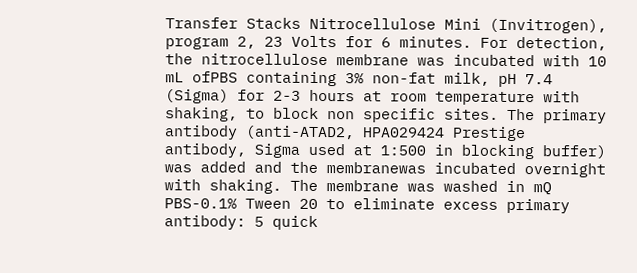Transfer Stacks Nitrocellulose Mini (Invitrogen), program 2, 23 Volts for 6 minutes. For detection, the nitrocellulose membrane was incubated with 10 mL ofPBS containing 3% non-fat milk, pH 7.4 (Sigma) for 2-3 hours at room temperature with shaking, to block non specific sites. The primary antibody (anti-ATAD2, HPA029424 Prestige antibody, Sigma used at 1:500 in blocking buffer) was added and the membranewas incubated overnight with shaking. The membrane was washed in mQ PBS-0.1% Tween 20 to eliminate excess primary antibody: 5 quick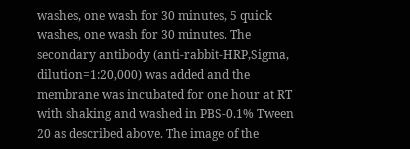washes, one wash for 30 minutes, 5 quick washes, one wash for 30 minutes. The secondary antibody (anti-rabbit-HRP,Sigma, dilution=1:20,000) was added and the membrane was incubated for one hour at RT with shaking and washed in PBS-0.1% Tween 20 as described above. The image of the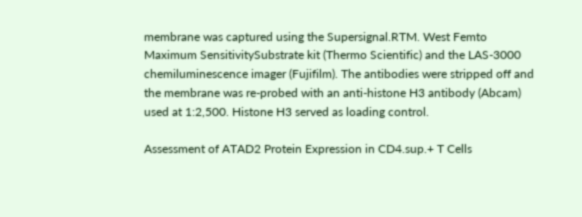membrane was captured using the Supersignal.RTM. West Femto Maximum SensitivitySubstrate kit (Thermo Scientific) and the LAS-3000 chemiluminescence imager (Fujifilm). The antibodies were stripped off and the membrane was re-probed with an anti-histone H3 antibody (Abcam) used at 1:2,500. Histone H3 served as loading control.

Assessment of ATAD2 Protein Expression in CD4.sup.+ T Cells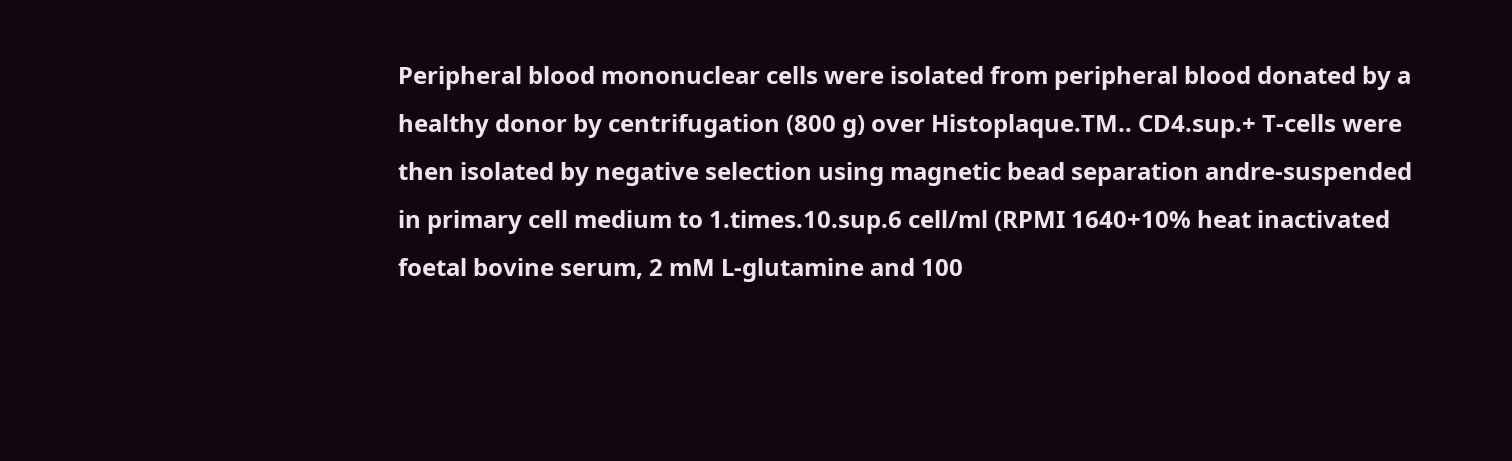Peripheral blood mononuclear cells were isolated from peripheral blood donated by a healthy donor by centrifugation (800 g) over Histoplaque.TM.. CD4.sup.+ T-cells were then isolated by negative selection using magnetic bead separation andre-suspended in primary cell medium to 1.times.10.sup.6 cell/ml (RPMI 1640+10% heat inactivated foetal bovine serum, 2 mM L-glutamine and 100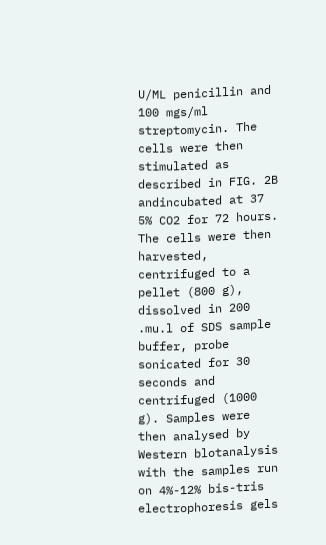U/ML penicillin and 100 mgs/ml streptomycin. The cells were then stimulated as described in FIG. 2B andincubated at 37 5% CO2 for 72 hours. The cells were then harvested, centrifuged to a pellet (800 g), dissolved in 200 .mu.l of SDS sample buffer, probe sonicated for 30 seconds and centrifuged (1000 g). Samples were then analysed by Western blotanalysis with the samples run on 4%-12% bis-tris electrophoresis gels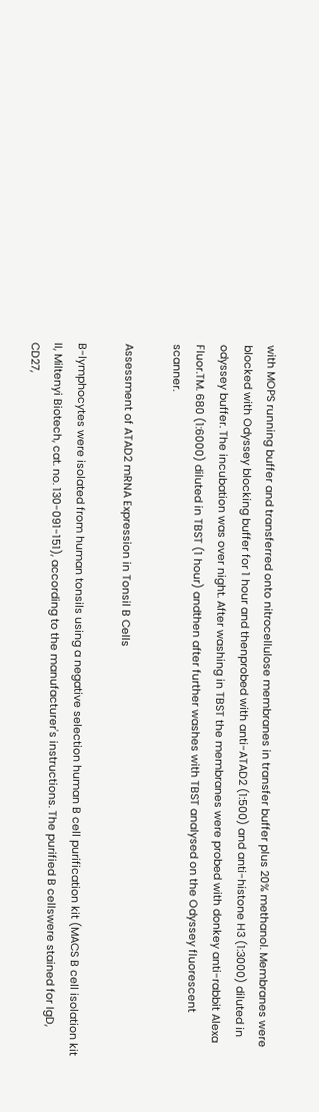with MOPS running buffer and transferred onto nitrocellulose membranes in transfer buffer plus 20% methanol. Membranes were blocked with Odyssey blocking buffer for 1 hour and thenprobed with anti-ATAD2 (1:500) and anti-histone H3 (1:3000) diluted in odyssey buffer. The incubation was over night. After washing in TBST the membranes were probed with donkey anti-rabbit Alexa Fluor.TM. 680 (1:6000) diluted in TBST (1 hour) andthen after further washes with TBST analysed on the Odyssey fluorescent scanner.

Assessment of ATAD2 mRNA Expression in Tonsil B Cells

B-lymphocytes were isolated from human tonsils using a negative selection human B cell purification kit (MACS B cell isolation kit II, Miltenyi Biotech, cat. no. 130-091-151), according to the manufacturer's instructions. The purified B cellswere stained for IgD, CD27,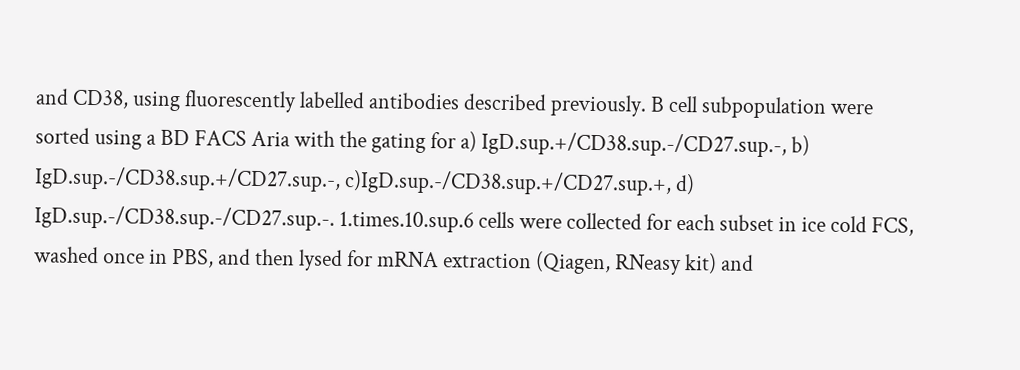and CD38, using fluorescently labelled antibodies described previously. B cell subpopulation were sorted using a BD FACS Aria with the gating for a) IgD.sup.+/CD38.sup.-/CD27.sup.-, b) IgD.sup.-/CD38.sup.+/CD27.sup.-, c)IgD.sup.-/CD38.sup.+/CD27.sup.+, d) IgD.sup.-/CD38.sup.-/CD27.sup.-. 1.times.10.sup.6 cells were collected for each subset in ice cold FCS, washed once in PBS, and then lysed for mRNA extraction (Qiagen, RNeasy kit) and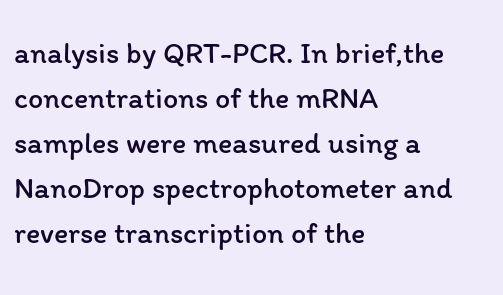analysis by QRT-PCR. In brief,the concentrations of the mRNA samples were measured using a NanoDrop spectrophotometer and reverse transcription of the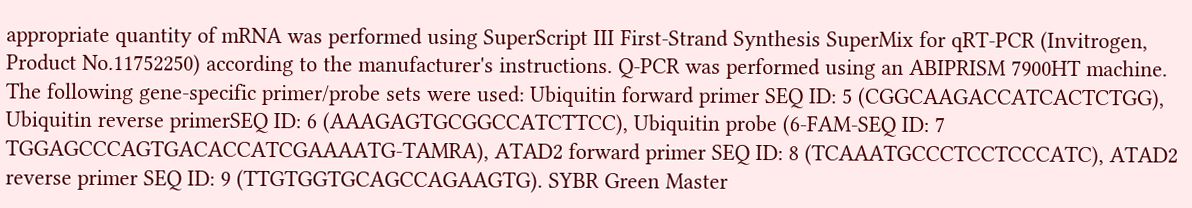appropriate quantity of mRNA was performed using SuperScript III First-Strand Synthesis SuperMix for qRT-PCR (Invitrogen, Product No.11752250) according to the manufacturer's instructions. Q-PCR was performed using an ABIPRISM 7900HT machine. The following gene-specific primer/probe sets were used: Ubiquitin forward primer SEQ ID: 5 (CGGCAAGACCATCACTCTGG), Ubiquitin reverse primerSEQ ID: 6 (AAAGAGTGCGGCCATCTTCC), Ubiquitin probe (6-FAM-SEQ ID: 7 TGGAGCCCAGTGACACCATCGAAAATG-TAMRA), ATAD2 forward primer SEQ ID: 8 (TCAAATGCCCTCCTCCCATC), ATAD2 reverse primer SEQ ID: 9 (TTGTGGTGCAGCCAGAAGTG). SYBR Green Master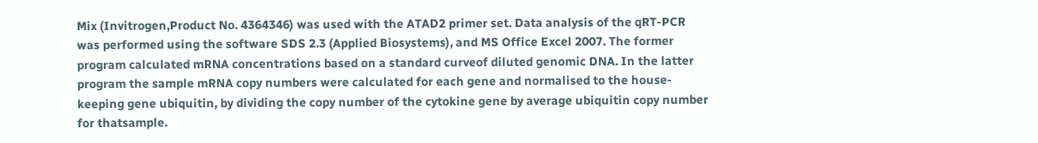Mix (Invitrogen,Product No. 4364346) was used with the ATAD2 primer set. Data analysis of the qRT-PCR was performed using the software SDS 2.3 (Applied Biosystems), and MS Office Excel 2007. The former program calculated mRNA concentrations based on a standard curveof diluted genomic DNA. In the latter program the sample mRNA copy numbers were calculated for each gene and normalised to the house-keeping gene ubiquitin, by dividing the copy number of the cytokine gene by average ubiquitin copy number for thatsample.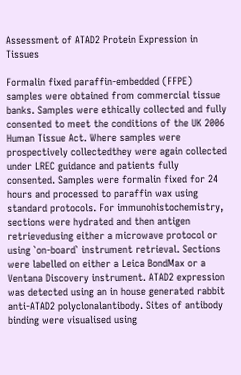Assessment of ATAD2 Protein Expression in Tissues

Formalin fixed paraffin-embedded (FFPE) samples were obtained from commercial tissue banks. Samples were ethically collected and fully consented to meet the conditions of the UK 2006 Human Tissue Act. Where samples were prospectively collectedthey were again collected under LREC guidance and patients fully consented. Samples were formalin fixed for 24 hours and processed to paraffin wax using standard protocols. For immunohistochemistry, sections were hydrated and then antigen retrievedusing either a microwave protocol or using `on-board` instrument retrieval. Sections were labelled on either a Leica BondMax or a Ventana Discovery instrument. ATAD2 expression was detected using an in house generated rabbit anti-ATAD2 polyclonalantibody. Sites of antibody binding were visualised using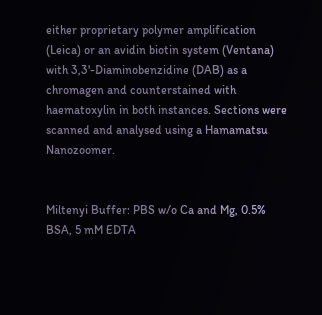either proprietary polymer amplification (Leica) or an avidin biotin system (Ventana) with 3,3'-Diaminobenzidine (DAB) as a chromagen and counterstained with haematoxylin in both instances. Sections were scanned and analysed using a Hamamatsu Nanozoomer.


Miltenyi Buffer: PBS w/o Ca and Mg, 0.5% BSA, 5 mM EDTA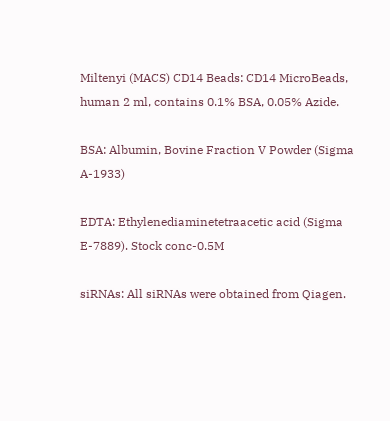Miltenyi (MACS) CD14 Beads: CD14 MicroBeads, human 2 ml, contains 0.1% BSA, 0.05% Azide.

BSA: Albumin, Bovine Fraction V Powder (Sigma A-1933)

EDTA: Ethylenediaminetetraacetic acid (Sigma E-7889). Stock conc-0.5M

siRNAs: All siRNAs were obtained from Qiagen.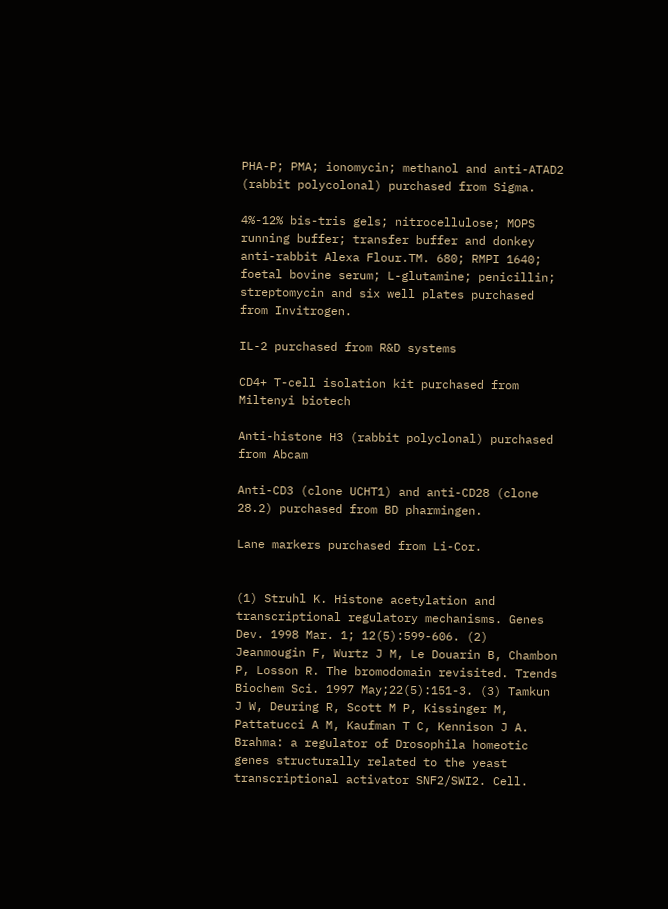PHA-P; PMA; ionomycin; methanol and anti-ATAD2 (rabbit polycolonal) purchased from Sigma.

4%-12% bis-tris gels; nitrocellulose; MOPS running buffer; transfer buffer and donkey anti-rabbit Alexa Flour.TM. 680; RMPI 1640; foetal bovine serum; L-glutamine; penicillin; streptomycin and six well plates purchased from Invitrogen.

IL-2 purchased from R&D systems

CD4+ T-cell isolation kit purchased from Miltenyi biotech

Anti-histone H3 (rabbit polyclonal) purchased from Abcam

Anti-CD3 (clone UCHT1) and anti-CD28 (clone 28.2) purchased from BD pharmingen.

Lane markers purchased from Li-Cor.


(1) Struhl K. Histone acetylation and transcriptional regulatory mechanisms. Genes Dev. 1998 Mar. 1; 12(5):599-606. (2) Jeanmougin F, Wurtz J M, Le Douarin B, Chambon P, Losson R. The bromodomain revisited. Trends Biochem Sci. 1997 May;22(5):151-3. (3) Tamkun J W, Deuring R, Scott M P, Kissinger M, Pattatucci A M, Kaufman T C, Kennison J A. Brahma: a regulator of Drosophila homeotic genes structurally related to the yeast transcriptional activator SNF2/SWI2. Cell.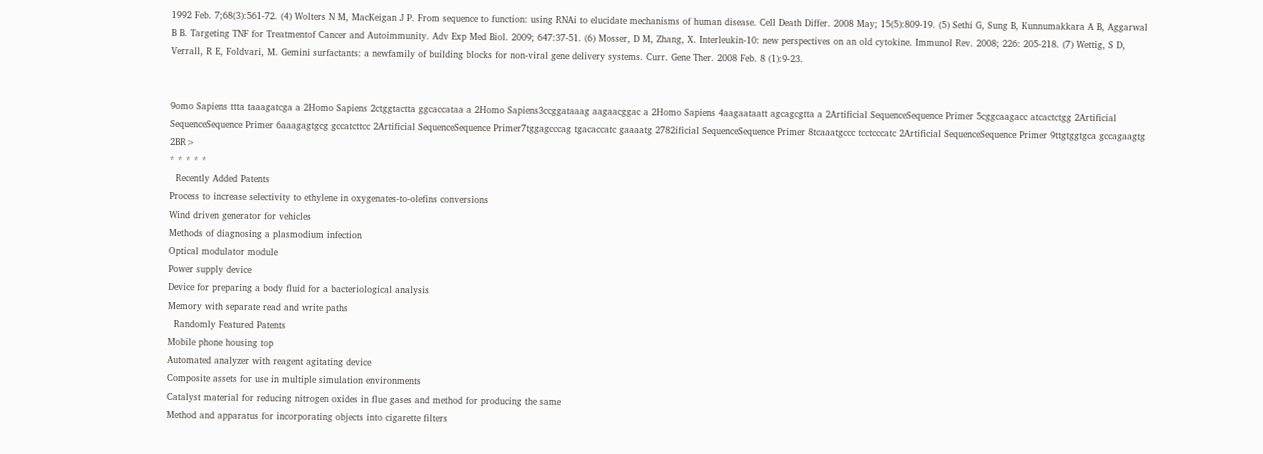1992 Feb. 7;68(3):561-72. (4) Wolters N M, MacKeigan J P. From sequence to function: using RNAi to elucidate mechanisms of human disease. Cell Death Differ. 2008 May; 15(5):809-19. (5) Sethi G, Sung B, Kunnumakkara A B, Aggarwal B B. Targeting TNF for Treatmentof Cancer and Autoimmunity. Adv Exp Med Biol. 2009; 647:37-51. (6) Mosser, D M, Zhang, X. Interleukin-10: new perspectives on an old cytokine. Immunol Rev. 2008; 226: 205-218. (7) Wettig, S D, Verrall, R E, Foldvari, M. Gemini surfactants: a newfamily of building blocks for non-viral gene delivery systems. Curr. Gene Ther. 2008 Feb. 8 (1):9-23.


9omo Sapiens ttta taaagatcga a 2Homo Sapiens 2ctggtactta ggcaccataa a 2Homo Sapiens3ccggataaag aagaacggac a 2Homo Sapiens 4aagaataatt agcagcgtta a 2Artificial SequenceSequence Primer 5cggcaagacc atcactctgg 2Artificial SequenceSequence Primer 6aaagagtgcg gccatcttcc 2Artificial SequenceSequence Primer7tggagcccag tgacaccatc gaaaatg 2782ificial SequenceSequence Primer 8tcaaatgccc tcctcccatc 2Artificial SequenceSequence Primer 9ttgtggtgca gccagaagtg 2BR>
* * * * *
  Recently Added Patents
Process to increase selectivity to ethylene in oxygenates-to-olefins conversions
Wind driven generator for vehicles
Methods of diagnosing a plasmodium infection
Optical modulator module
Power supply device
Device for preparing a body fluid for a bacteriological analysis
Memory with separate read and write paths
  Randomly Featured Patents
Mobile phone housing top
Automated analyzer with reagent agitating device
Composite assets for use in multiple simulation environments
Catalyst material for reducing nitrogen oxides in flue gases and method for producing the same
Method and apparatus for incorporating objects into cigarette filters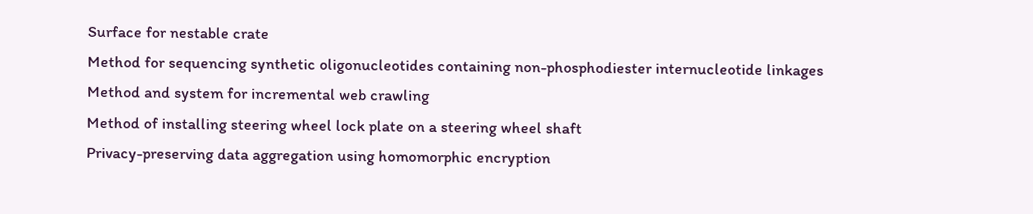Surface for nestable crate
Method for sequencing synthetic oligonucleotides containing non-phosphodiester internucleotide linkages
Method and system for incremental web crawling
Method of installing steering wheel lock plate on a steering wheel shaft
Privacy-preserving data aggregation using homomorphic encryption